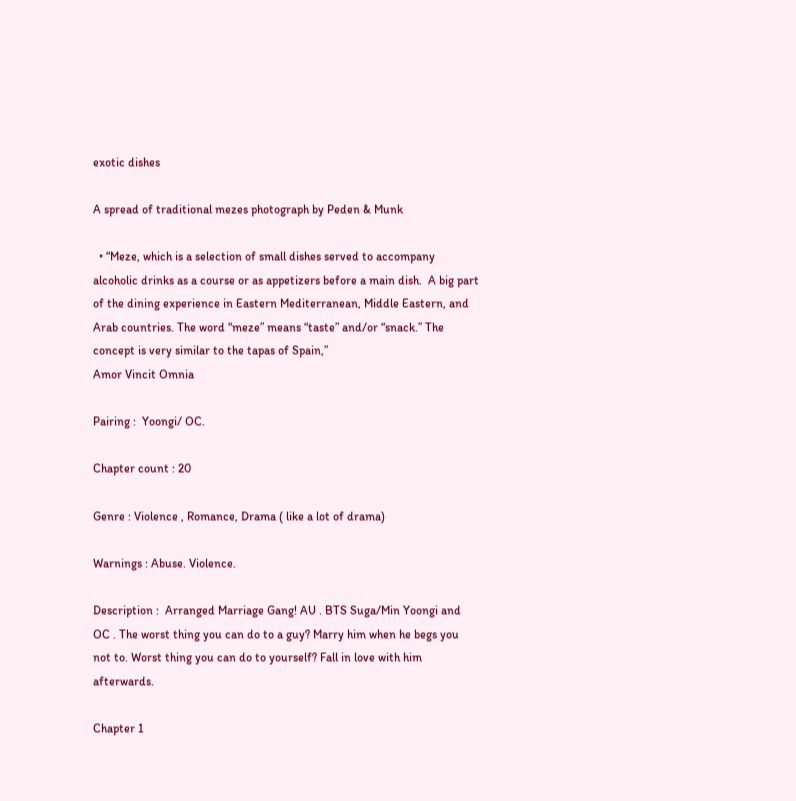exotic dishes

A spread of traditional mezes photograph by Peden & Munk

  • “Meze, which is a selection of small dishes served to accompany alcoholic drinks as a course or as appetizers before a main dish.  A big part of the dining experience in Eastern Mediterranean, Middle Eastern, and Arab countries. The word “meze” means “taste” and/or “snack.” The concept is very similar to the tapas of Spain,”
Amor Vincit Omnia

Pairing :  Yoongi/ OC.

Chapter count : 20

Genre : Violence , Romance, Drama ( like a lot of drama)

Warnings : Abuse. Violence.

Description :  Arranged Marriage Gang! AU . BTS Suga/Min Yoongi and OC . The worst thing you can do to a guy? Marry him when he begs you not to. Worst thing you can do to yourself? Fall in love with him afterwards.

Chapter 1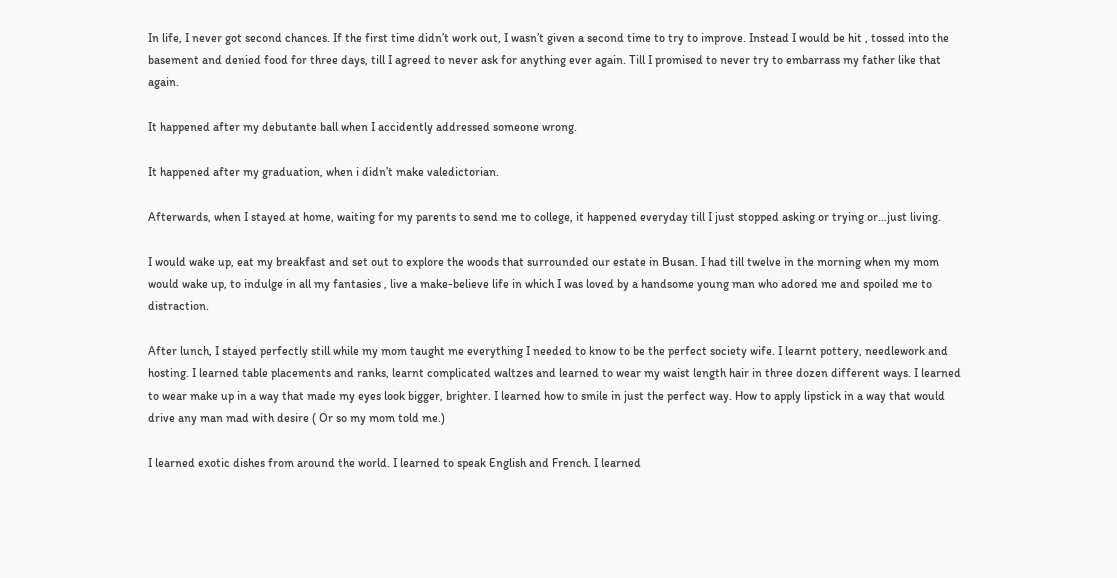In life, I never got second chances. If the first time didn’t work out, I wasn’t given a second time to try to improve. Instead I would be hit , tossed into the basement and denied food for three days, till I agreed to never ask for anything ever again. Till I promised to never try to embarrass my father like that again.

It happened after my debutante ball when I accidently addressed someone wrong.

It happened after my graduation, when i didn’t make valedictorian.

Afterwards, when I stayed at home, waiting for my parents to send me to college, it happened everyday till I just stopped asking or trying or…just living.

I would wake up, eat my breakfast and set out to explore the woods that surrounded our estate in Busan. I had till twelve in the morning when my mom would wake up, to indulge in all my fantasies , live a make-believe life in which I was loved by a handsome young man who adored me and spoiled me to distraction.

After lunch, I stayed perfectly still while my mom taught me everything I needed to know to be the perfect society wife. I learnt pottery, needlework and hosting. I learned table placements and ranks, learnt complicated waltzes and learned to wear my waist length hair in three dozen different ways. I learned to wear make up in a way that made my eyes look bigger, brighter. I learned how to smile in just the perfect way. How to apply lipstick in a way that would drive any man mad with desire ( Or so my mom told me.)

I learned exotic dishes from around the world. I learned to speak English and French. I learned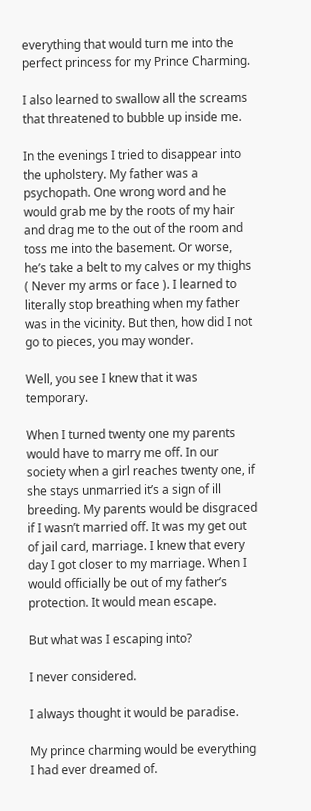everything that would turn me into the perfect princess for my Prince Charming.

I also learned to swallow all the screams that threatened to bubble up inside me.

In the evenings I tried to disappear into the upholstery. My father was a psychopath. One wrong word and he would grab me by the roots of my hair and drag me to the out of the room and toss me into the basement. Or worse, he’s take a belt to my calves or my thighs ( Never my arms or face ). I learned to literally stop breathing when my father was in the vicinity. But then, how did I not go to pieces, you may wonder.

Well, you see I knew that it was temporary.

When I turned twenty one my parents would have to marry me off. In our society when a girl reaches twenty one, if she stays unmarried it’s a sign of ill breeding. My parents would be disgraced if I wasn’t married off. It was my get out of jail card, marriage. I knew that every day I got closer to my marriage. When I would officially be out of my father’s protection. It would mean escape.

But what was I escaping into?

I never considered.

I always thought it would be paradise.

My prince charming would be everything I had ever dreamed of.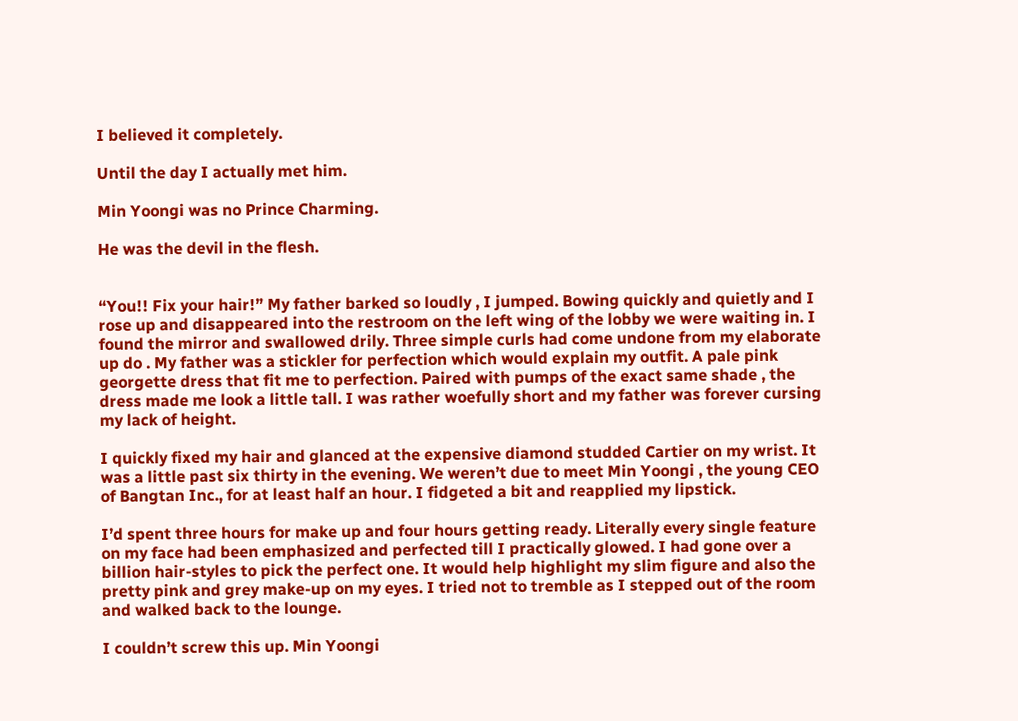I believed it completely.

Until the day I actually met him.

Min Yoongi was no Prince Charming.

He was the devil in the flesh.


“You!! Fix your hair!” My father barked so loudly , I jumped. Bowing quickly and quietly and I rose up and disappeared into the restroom on the left wing of the lobby we were waiting in. I found the mirror and swallowed drily. Three simple curls had come undone from my elaborate up do . My father was a stickler for perfection which would explain my outfit. A pale pink georgette dress that fit me to perfection. Paired with pumps of the exact same shade , the dress made me look a little tall. I was rather woefully short and my father was forever cursing my lack of height.

I quickly fixed my hair and glanced at the expensive diamond studded Cartier on my wrist. It was a little past six thirty in the evening. We weren’t due to meet Min Yoongi , the young CEO of Bangtan Inc., for at least half an hour. I fidgeted a bit and reapplied my lipstick.

I’d spent three hours for make up and four hours getting ready. Literally every single feature on my face had been emphasized and perfected till I practically glowed. I had gone over a billion hair-styles to pick the perfect one. It would help highlight my slim figure and also the pretty pink and grey make-up on my eyes. I tried not to tremble as I stepped out of the room and walked back to the lounge.

I couldn’t screw this up. Min Yoongi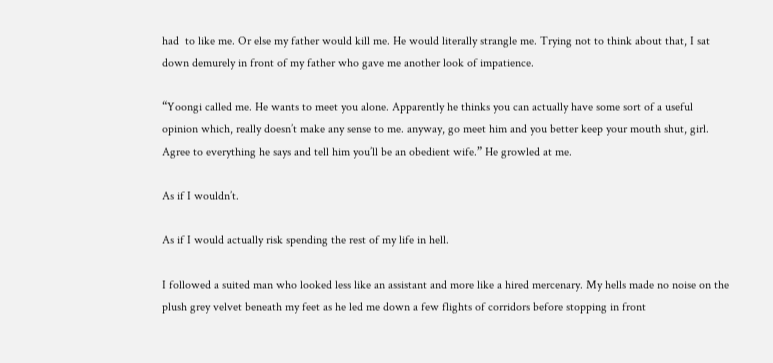had  to like me. Or else my father would kill me. He would literally strangle me. Trying not to think about that, I sat down demurely in front of my father who gave me another look of impatience.

“Yoongi called me. He wants to meet you alone. Apparently he thinks you can actually have some sort of a useful opinion which, really doesn’t make any sense to me. anyway, go meet him and you better keep your mouth shut, girl. Agree to everything he says and tell him you’ll be an obedient wife.” He growled at me.

As if I wouldn’t.

As if I would actually risk spending the rest of my life in hell.

I followed a suited man who looked less like an assistant and more like a hired mercenary. My hells made no noise on the plush grey velvet beneath my feet as he led me down a few flights of corridors before stopping in front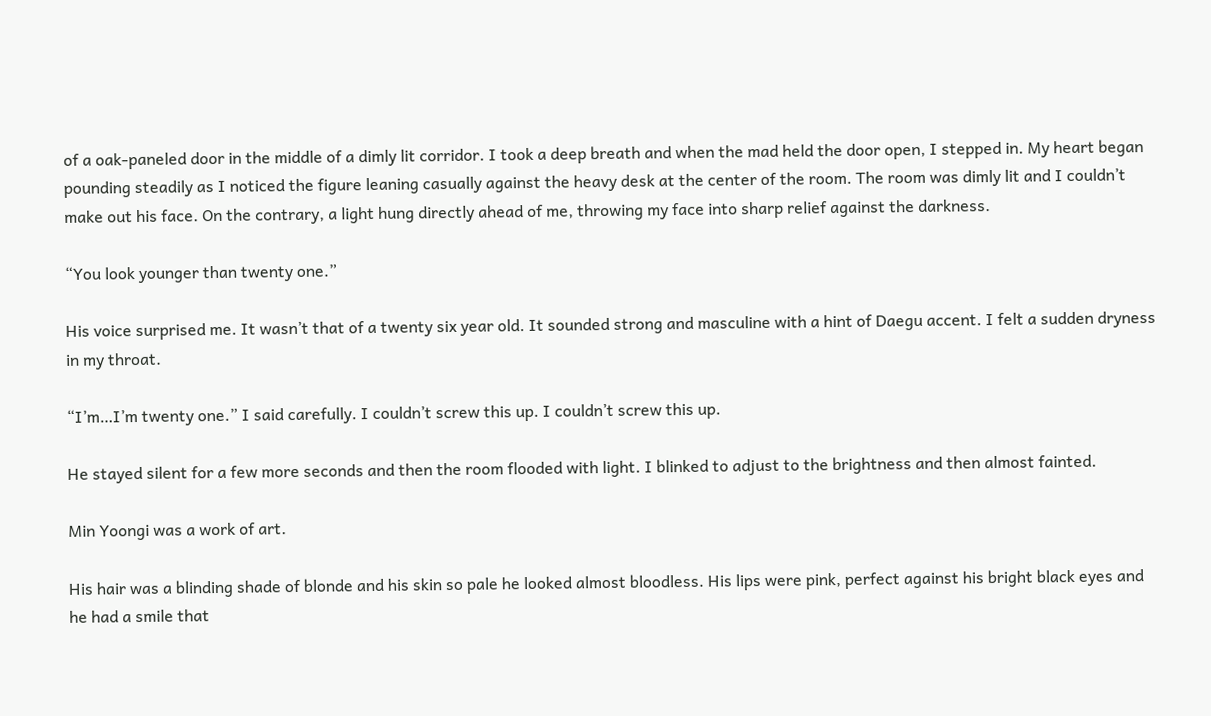of a oak-paneled door in the middle of a dimly lit corridor. I took a deep breath and when the mad held the door open, I stepped in. My heart began pounding steadily as I noticed the figure leaning casually against the heavy desk at the center of the room. The room was dimly lit and I couldn’t make out his face. On the contrary, a light hung directly ahead of me, throwing my face into sharp relief against the darkness.

“You look younger than twenty one.”

His voice surprised me. It wasn’t that of a twenty six year old. It sounded strong and masculine with a hint of Daegu accent. I felt a sudden dryness in my throat.

“I’m…I’m twenty one.” I said carefully. I couldn’t screw this up. I couldn’t screw this up.

He stayed silent for a few more seconds and then the room flooded with light. I blinked to adjust to the brightness and then almost fainted.

Min Yoongi was a work of art.

His hair was a blinding shade of blonde and his skin so pale he looked almost bloodless. His lips were pink, perfect against his bright black eyes and he had a smile that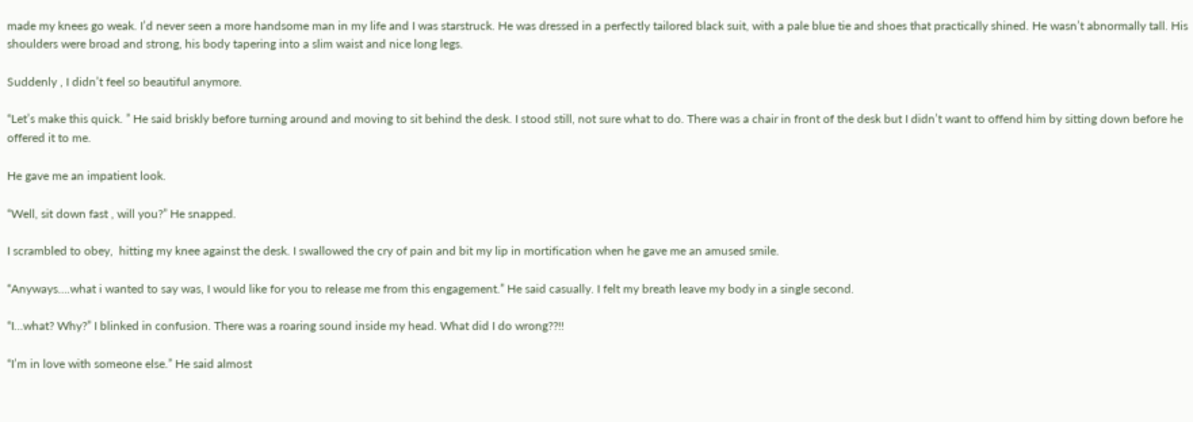made my knees go weak. I’d never seen a more handsome man in my life and I was starstruck. He was dressed in a perfectly tailored black suit, with a pale blue tie and shoes that practically shined. He wasn’t abnormally tall. His shoulders were broad and strong, his body tapering into a slim waist and nice long legs.

Suddenly , I didn’t feel so beautiful anymore.

“Let’s make this quick. ” He said briskly before turning around and moving to sit behind the desk. I stood still, not sure what to do. There was a chair in front of the desk but I didn’t want to offend him by sitting down before he offered it to me.

He gave me an impatient look.

“Well, sit down fast , will you?” He snapped.

I scrambled to obey,  hitting my knee against the desk. I swallowed the cry of pain and bit my lip in mortification when he gave me an amused smile.

“Anyways….what i wanted to say was, I would like for you to release me from this engagement.” He said casually. I felt my breath leave my body in a single second.

“I…what? Why?” I blinked in confusion. There was a roaring sound inside my head. What did I do wrong??!!

“I’m in love with someone else.” He said almost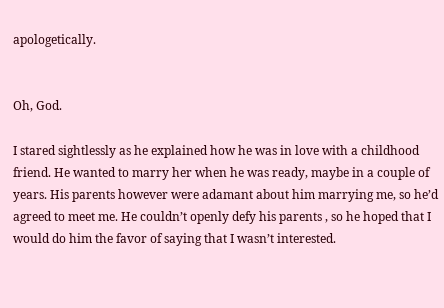apologetically.


Oh, God.

I stared sightlessly as he explained how he was in love with a childhood friend. He wanted to marry her when he was ready, maybe in a couple of years. His parents however were adamant about him marrying me, so he’d agreed to meet me. He couldn’t openly defy his parents , so he hoped that I would do him the favor of saying that I wasn’t interested.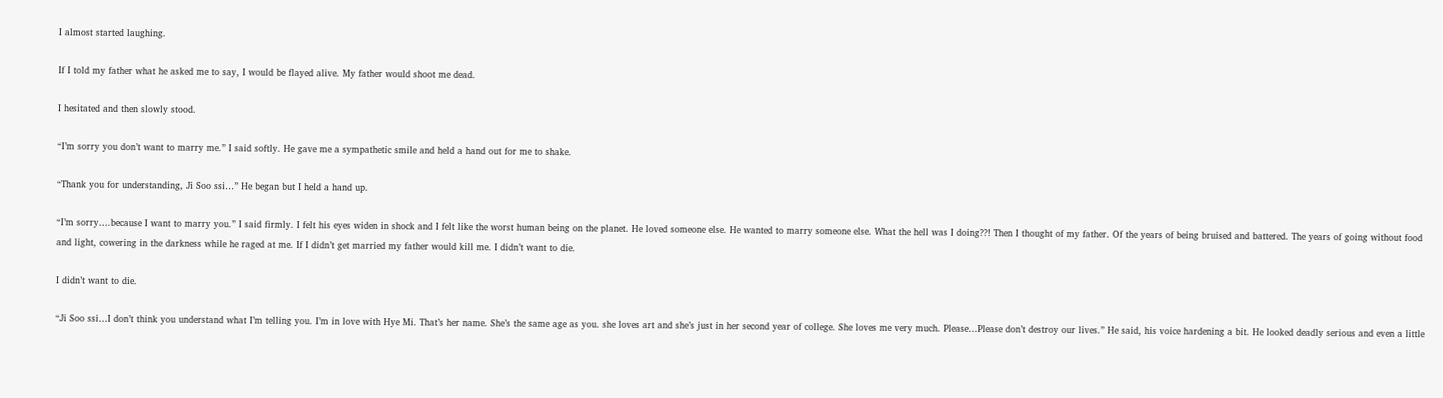I almost started laughing.

If I told my father what he asked me to say, I would be flayed alive. My father would shoot me dead.

I hesitated and then slowly stood.

“I’m sorry you don’t want to marry me.” I said softly. He gave me a sympathetic smile and held a hand out for me to shake.

“Thank you for understanding, Ji Soo ssi…” He began but I held a hand up.

“I’m sorry….because I want to marry you.” I said firmly. I felt his eyes widen in shock and I felt like the worst human being on the planet. He loved someone else. He wanted to marry someone else. What the hell was I doing??! Then I thought of my father. Of the years of being bruised and battered. The years of going without food and light, cowering in the darkness while he raged at me. If I didn’t get married my father would kill me. I didn’t want to die.

I didn’t want to die.

“Ji Soo ssi…I don’t think you understand what I’m telling you. I’m in love with Hye Mi. That’s her name. She’s the same age as you. she loves art and she’s just in her second year of college. She loves me very much. Please…Please don’t destroy our lives.” He said, his voice hardening a bit. He looked deadly serious and even a little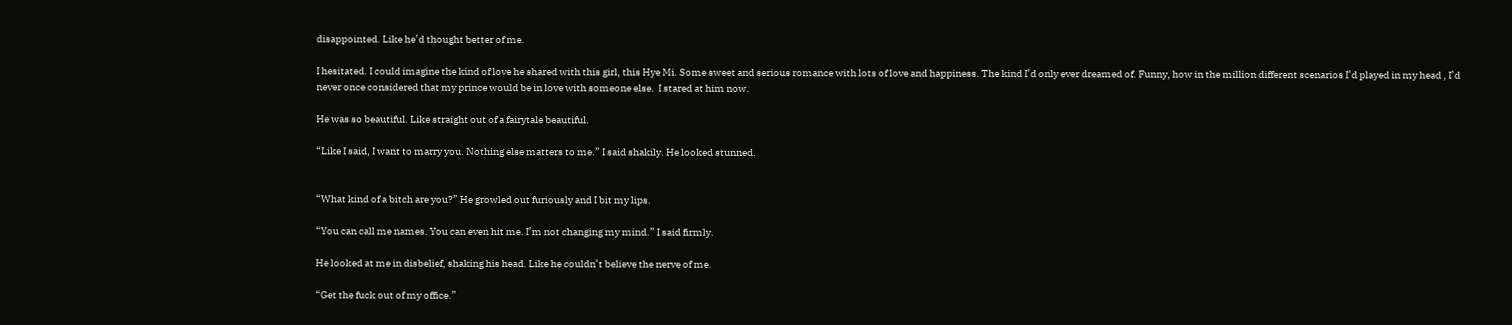disappointed. Like he’d thought better of me.

I hesitated. I could imagine the kind of love he shared with this girl, this Hye Mi. Some sweet and serious romance with lots of love and happiness. The kind I’d only ever dreamed of. Funny, how in the million different scenarios I’d played in my head , I’d never once considered that my prince would be in love with someone else.  I stared at him now.

He was so beautiful. Like straight out of a fairytale beautiful.

“Like I said, I want to marry you. Nothing else matters to me.” I said shakily. He looked stunned.


“What kind of a bitch are you?” He growled out furiously and I bit my lips.

“You can call me names. You can even hit me. I’m not changing my mind.” I said firmly.

He looked at me in disbelief, shaking his head. Like he couldn’t believe the nerve of me.

“Get the fuck out of my office.”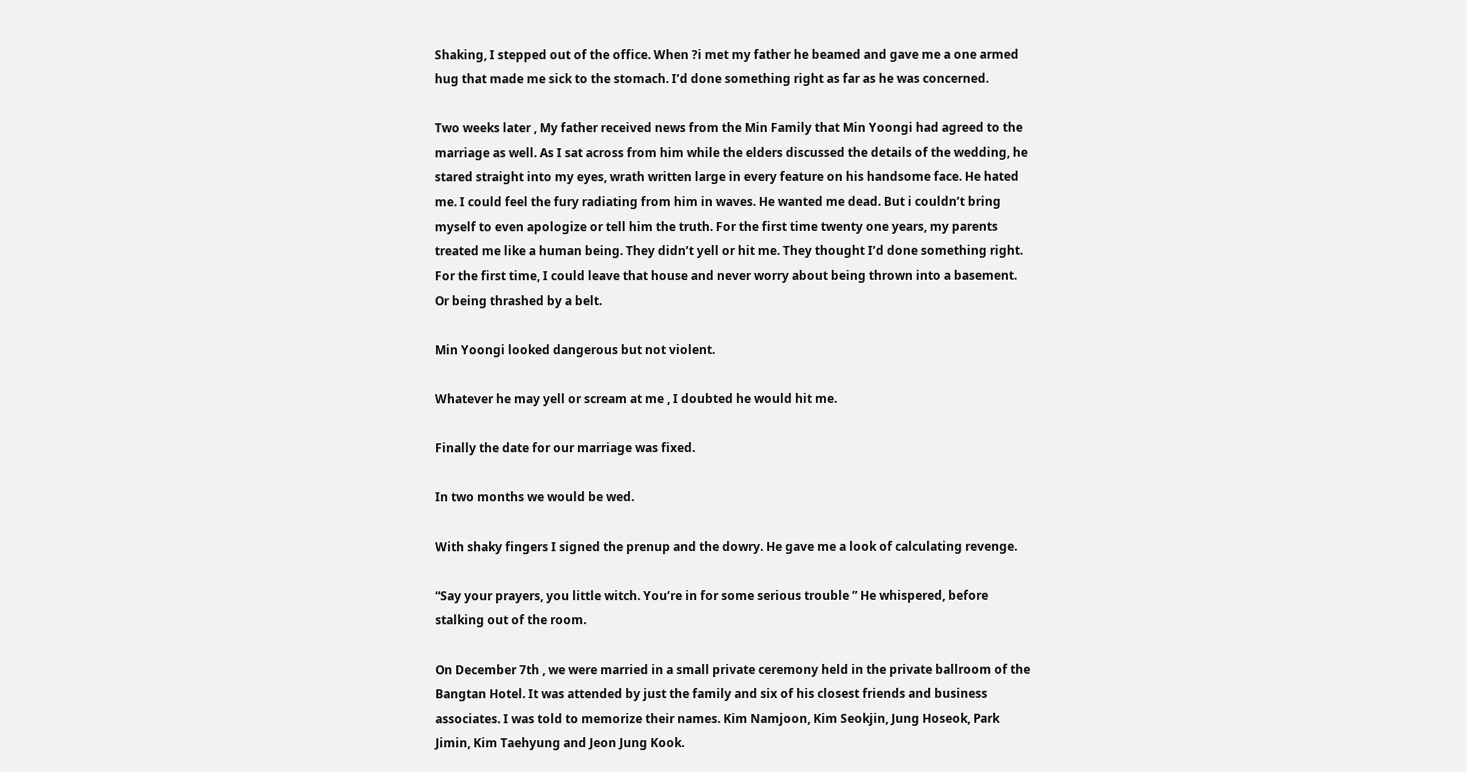Shaking, I stepped out of the office. When ?i met my father he beamed and gave me a one armed hug that made me sick to the stomach. I’d done something right as far as he was concerned.

Two weeks later , My father received news from the Min Family that Min Yoongi had agreed to the marriage as well. As I sat across from him while the elders discussed the details of the wedding, he stared straight into my eyes, wrath written large in every feature on his handsome face. He hated me. I could feel the fury radiating from him in waves. He wanted me dead. But i couldn’t bring myself to even apologize or tell him the truth. For the first time twenty one years, my parents treated me like a human being. They didn’t yell or hit me. They thought I’d done something right. For the first time, I could leave that house and never worry about being thrown into a basement. Or being thrashed by a belt.

Min Yoongi looked dangerous but not violent.

Whatever he may yell or scream at me , I doubted he would hit me.

Finally the date for our marriage was fixed.

In two months we would be wed.

With shaky fingers I signed the prenup and the dowry. He gave me a look of calculating revenge.

“Say your prayers, you little witch. You’re in for some serious trouble ” He whispered, before stalking out of the room.

On December 7th , we were married in a small private ceremony held in the private ballroom of the Bangtan Hotel. It was attended by just the family and six of his closest friends and business associates. I was told to memorize their names. Kim Namjoon, Kim Seokjin, Jung Hoseok, Park Jimin, Kim Taehyung and Jeon Jung Kook.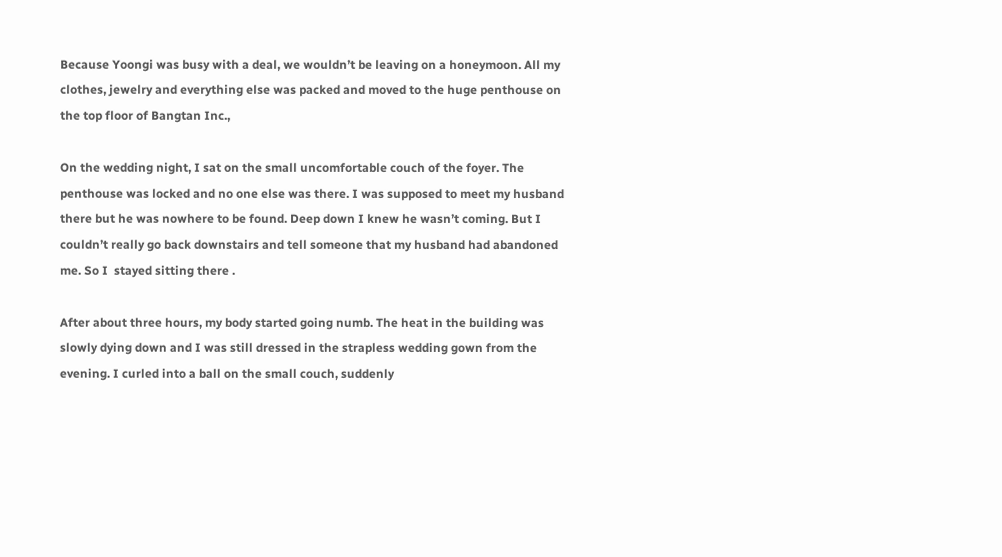Because Yoongi was busy with a deal, we wouldn’t be leaving on a honeymoon. All my clothes, jewelry and everything else was packed and moved to the huge penthouse on the top floor of Bangtan Inc.,

On the wedding night, I sat on the small uncomfortable couch of the foyer. The penthouse was locked and no one else was there. I was supposed to meet my husband there but he was nowhere to be found. Deep down I knew he wasn’t coming. But I couldn’t really go back downstairs and tell someone that my husband had abandoned me. So I  stayed sitting there .

After about three hours, my body started going numb. The heat in the building was slowly dying down and I was still dressed in the strapless wedding gown from the evening. I curled into a ball on the small couch, suddenly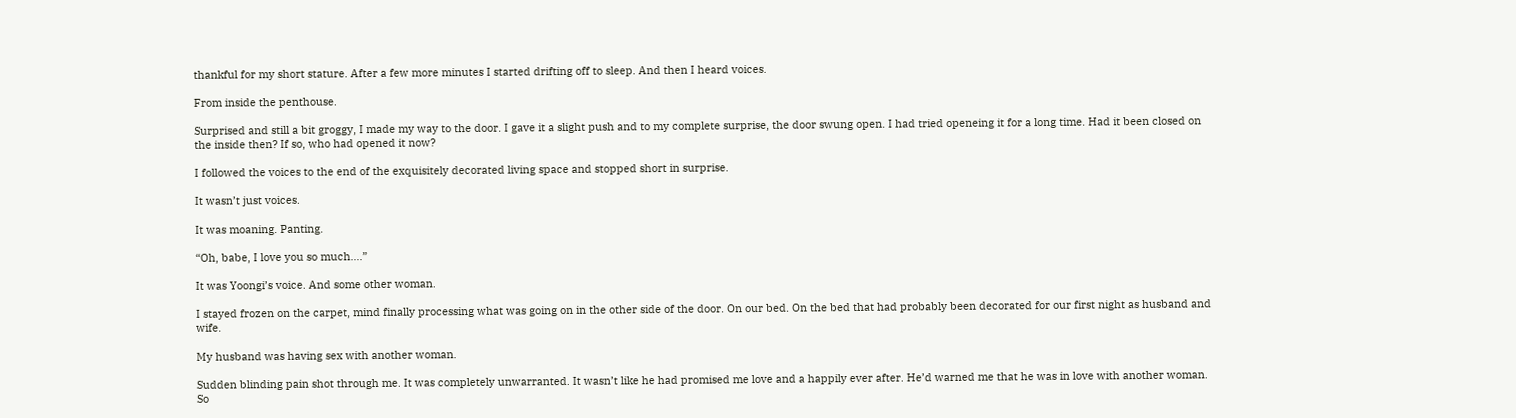thankful for my short stature. After a few more minutes I started drifting off to sleep. And then I heard voices.

From inside the penthouse.

Surprised and still a bit groggy, I made my way to the door. I gave it a slight push and to my complete surprise, the door swung open. I had tried openeing it for a long time. Had it been closed on the inside then? If so, who had opened it now?

I followed the voices to the end of the exquisitely decorated living space and stopped short in surprise.

It wasn’t just voices.

It was moaning. Panting.

“Oh, babe, I love you so much….”

It was Yoongi’s voice. And some other woman.

I stayed frozen on the carpet, mind finally processing what was going on in the other side of the door. On our bed. On the bed that had probably been decorated for our first night as husband and wife.

My husband was having sex with another woman.

Sudden blinding pain shot through me. It was completely unwarranted. It wasn’t like he had promised me love and a happily ever after. He’d warned me that he was in love with another woman. So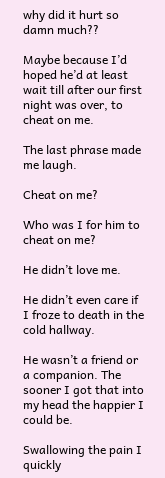why did it hurt so damn much??

Maybe because I’d hoped he’d at least wait till after our first night was over, to cheat on me.

The last phrase made me laugh.

Cheat on me?

Who was I for him to cheat on me?

He didn’t love me.

He didn’t even care if I froze to death in the cold hallway.

He wasn’t a friend or a companion. The sooner I got that into my head the happier I could be.

Swallowing the pain I quickly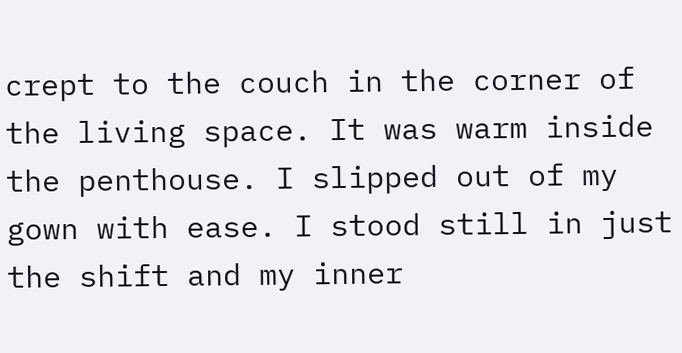crept to the couch in the corner of the living space. It was warm inside the penthouse. I slipped out of my gown with ease. I stood still in just the shift and my inner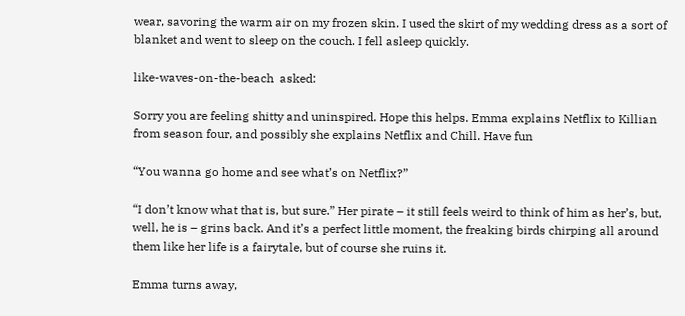wear, savoring the warm air on my frozen skin. I used the skirt of my wedding dress as a sort of blanket and went to sleep on the couch. I fell asleep quickly.

like-waves-on-the-beach  asked:

Sorry you are feeling shitty and uninspired. Hope this helps. Emma explains Netflix to Killian from season four, and possibly she explains Netflix and Chill. Have fun

“You wanna go home and see what’s on Netflix?”

“I don’t know what that is, but sure.” Her pirate – it still feels weird to think of him as her’s, but, well, he is – grins back. And it’s a perfect little moment, the freaking birds chirping all around them like her life is a fairytale, but of course she ruins it.

Emma turns away,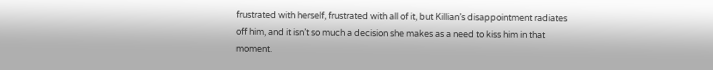frustrated with herself, frustrated with all of it, but Killian’s disappointment radiates off him, and it isn’t so much a decision she makes as a need to kiss him in that moment.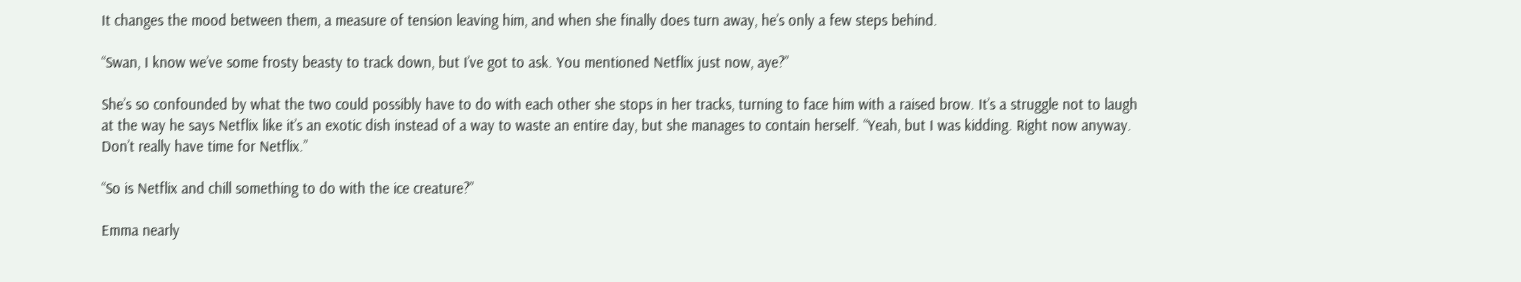It changes the mood between them, a measure of tension leaving him, and when she finally does turn away, he’s only a few steps behind.

“Swan, I know we’ve some frosty beasty to track down, but I’ve got to ask. You mentioned Netflix just now, aye?”

She’s so confounded by what the two could possibly have to do with each other she stops in her tracks, turning to face him with a raised brow. It’s a struggle not to laugh at the way he says Netflix like it’s an exotic dish instead of a way to waste an entire day, but she manages to contain herself. “Yeah, but I was kidding. Right now anyway. Don’t really have time for Netflix.”

“So is Netflix and chill something to do with the ice creature?”

Emma nearly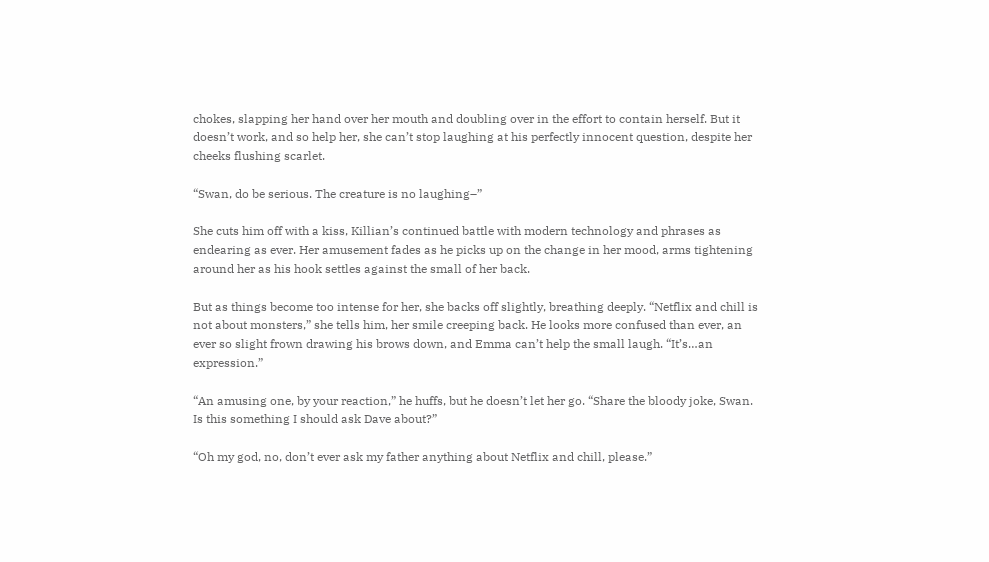chokes, slapping her hand over her mouth and doubling over in the effort to contain herself. But it doesn’t work, and so help her, she can’t stop laughing at his perfectly innocent question, despite her cheeks flushing scarlet.

“Swan, do be serious. The creature is no laughing–”

She cuts him off with a kiss, Killian’s continued battle with modern technology and phrases as endearing as ever. Her amusement fades as he picks up on the change in her mood, arms tightening around her as his hook settles against the small of her back.

But as things become too intense for her, she backs off slightly, breathing deeply. “Netflix and chill is not about monsters,” she tells him, her smile creeping back. He looks more confused than ever, an ever so slight frown drawing his brows down, and Emma can’t help the small laugh. “It’s…an expression.”

“An amusing one, by your reaction,” he huffs, but he doesn’t let her go. “Share the bloody joke, Swan. Is this something I should ask Dave about?”

“Oh my god, no, don’t ever ask my father anything about Netflix and chill, please.”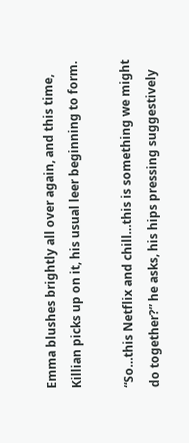Emma blushes brightly all over again, and this time, Killian picks up on it, his usual leer beginning to form.

“So…this Netflix and chill…this is something we might do together?” he asks, his hips pressing suggestively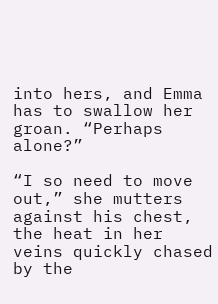into hers, and Emma has to swallow her groan. “Perhaps alone?”

“I so need to move out,” she mutters against his chest, the heat in her veins quickly chased by the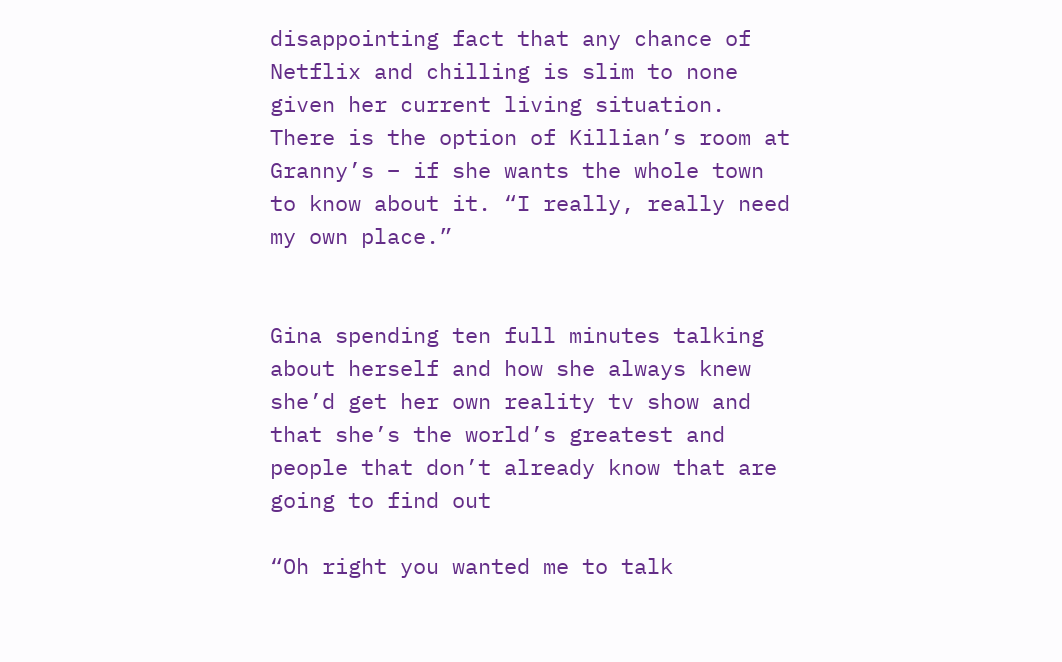disappointing fact that any chance of Netflix and chilling is slim to none given her current living situation. There is the option of Killian’s room at Granny’s – if she wants the whole town to know about it. “I really, really need my own place.”


Gina spending ten full minutes talking about herself and how she always knew she’d get her own reality tv show and that she’s the world’s greatest and people that don’t already know that are going to find out

“Oh right you wanted me to talk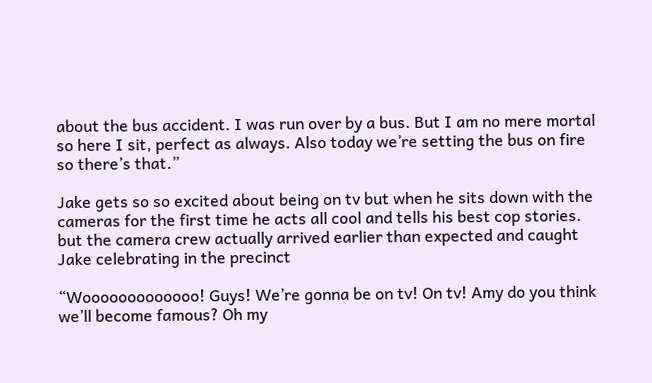about the bus accident. I was run over by a bus. But I am no mere mortal so here I sit, perfect as always. Also today we’re setting the bus on fire so there’s that.”

Jake gets so so excited about being on tv but when he sits down with the cameras for the first time he acts all cool and tells his best cop stories. but the camera crew actually arrived earlier than expected and caught Jake celebrating in the precinct

“Wooooooooooooo! Guys! We’re gonna be on tv! On tv! Amy do you think we’ll become famous? Oh my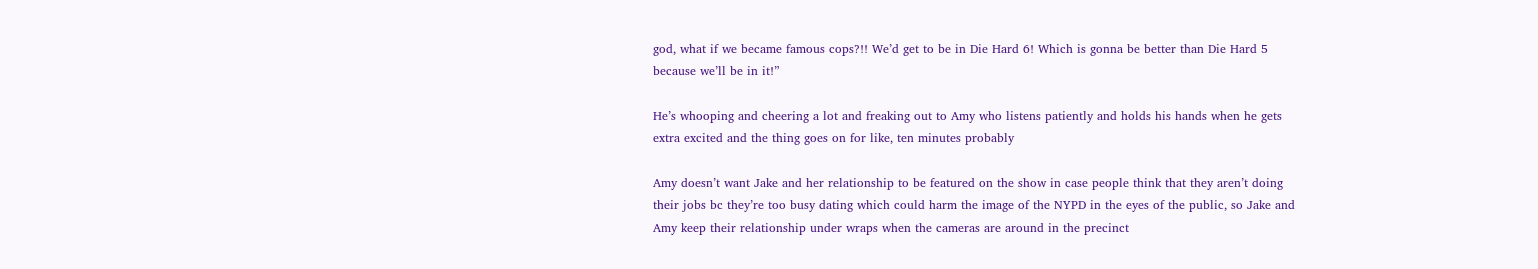god, what if we became famous cops?!! We’d get to be in Die Hard 6! Which is gonna be better than Die Hard 5 because we’ll be in it!”

He’s whooping and cheering a lot and freaking out to Amy who listens patiently and holds his hands when he gets extra excited and the thing goes on for like, ten minutes probably

Amy doesn’t want Jake and her relationship to be featured on the show in case people think that they aren’t doing their jobs bc they’re too busy dating which could harm the image of the NYPD in the eyes of the public, so Jake and Amy keep their relationship under wraps when the cameras are around in the precinct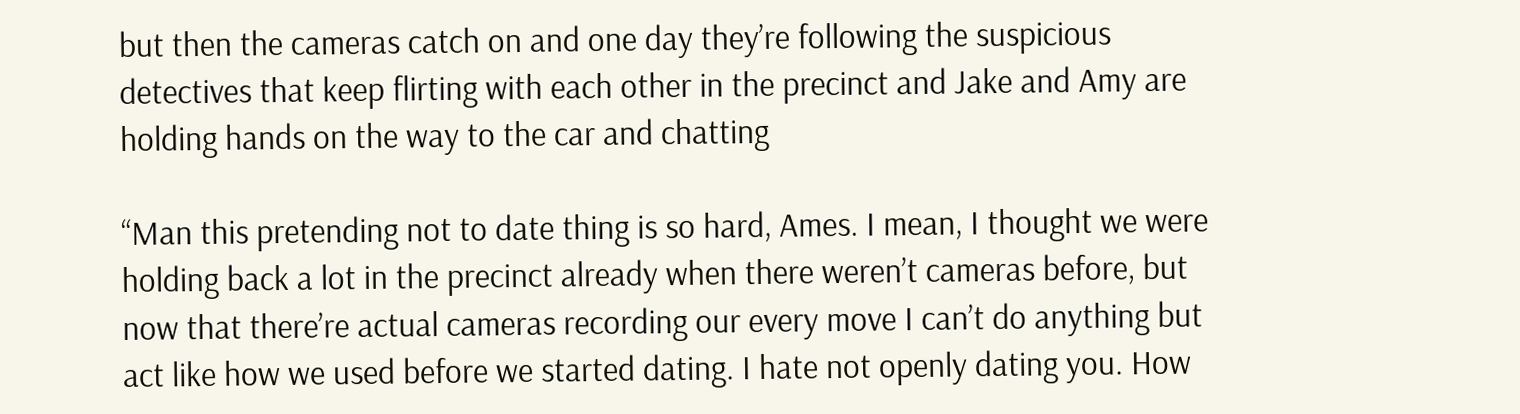but then the cameras catch on and one day they’re following the suspicious detectives that keep flirting with each other in the precinct and Jake and Amy are holding hands on the way to the car and chatting

“Man this pretending not to date thing is so hard, Ames. I mean, I thought we were holding back a lot in the precinct already when there weren’t cameras before, but now that there’re actual cameras recording our every move I can’t do anything but act like how we used before we started dating. I hate not openly dating you. How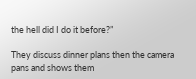the hell did I do it before?”

They discuss dinner plans then the camera pans and shows them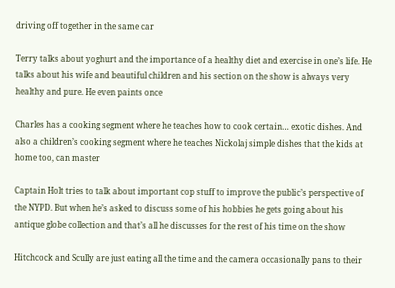driving off together in the same car

Terry talks about yoghurt and the importance of a healthy diet and exercise in one’s life. He talks about his wife and beautiful children and his section on the show is always very healthy and pure. He even paints once

Charles has a cooking segment where he teaches how to cook certain… exotic dishes. And also a children’s cooking segment where he teaches Nickolaj simple dishes that the kids at home too, can master

Captain Holt tries to talk about important cop stuff to improve the public’s perspective of the NYPD. But when he’s asked to discuss some of his hobbies he gets going about his antique globe collection and that’s all he discusses for the rest of his time on the show

Hitchcock and Scully are just eating all the time and the camera occasionally pans to their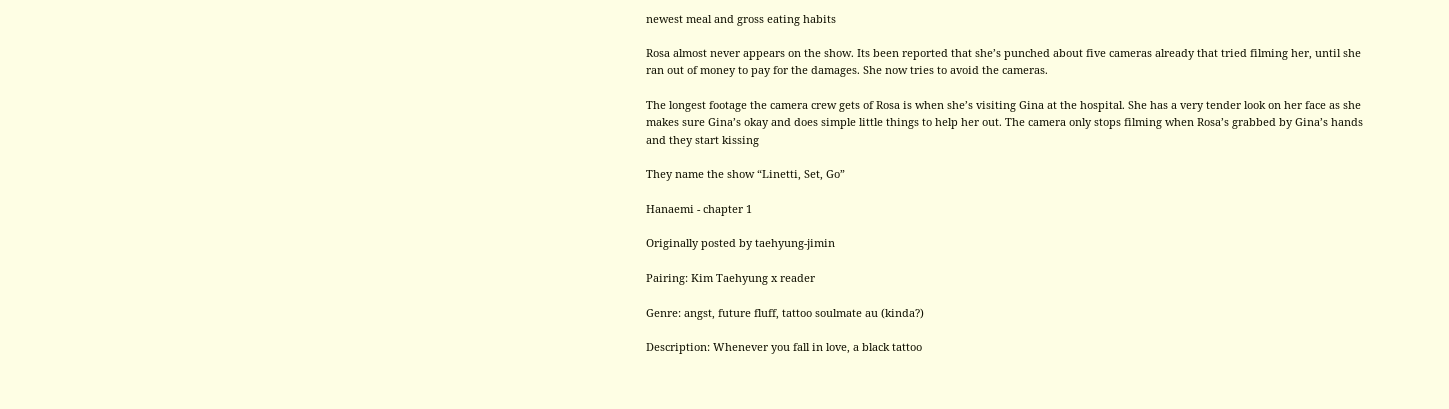newest meal and gross eating habits

Rosa almost never appears on the show. Its been reported that she’s punched about five cameras already that tried filming her, until she ran out of money to pay for the damages. She now tries to avoid the cameras.

The longest footage the camera crew gets of Rosa is when she’s visiting Gina at the hospital. She has a very tender look on her face as she makes sure Gina’s okay and does simple little things to help her out. The camera only stops filming when Rosa’s grabbed by Gina’s hands and they start kissing

They name the show “Linetti, Set, Go”

Hanaemi - chapter 1

Originally posted by taehyung-jimin

Pairing: Kim Taehyung x reader

Genre: angst, future fluff, tattoo soulmate au (kinda?)

Description: Whenever you fall in love, a black tattoo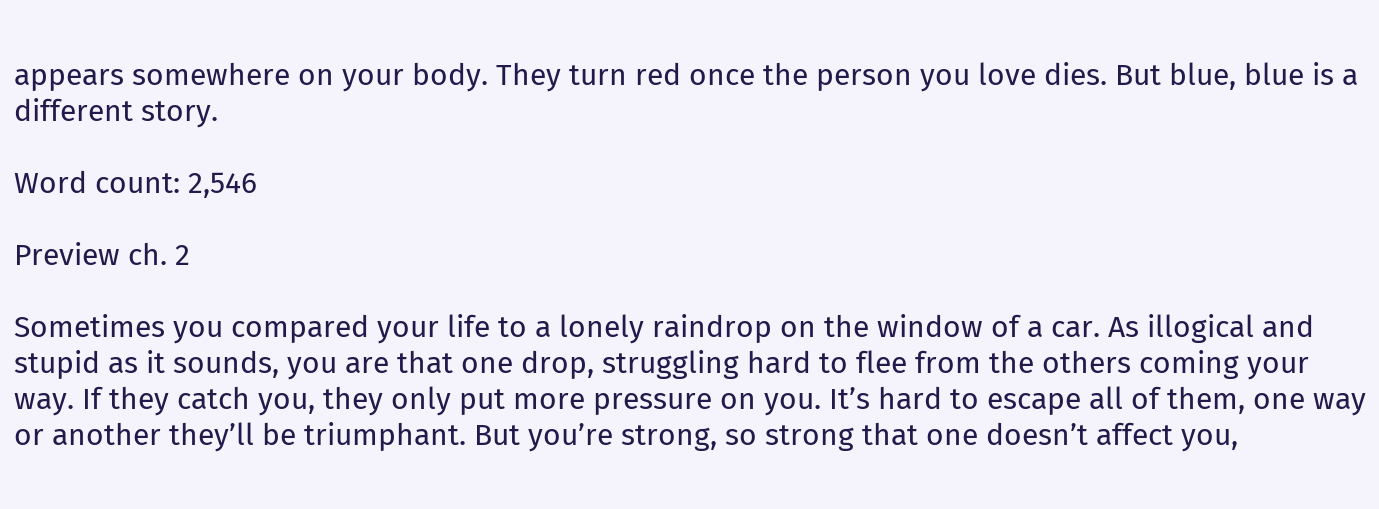appears somewhere on your body. They turn red once the person you love dies. But blue, blue is a different story.

Word count: 2,546

Preview ch. 2

Sometimes you compared your life to a lonely raindrop on the window of a car. As illogical and stupid as it sounds, you are that one drop, struggling hard to flee from the others coming your way. If they catch you, they only put more pressure on you. It’s hard to escape all of them, one way or another they’ll be triumphant. But you’re strong, so strong that one doesn’t affect you,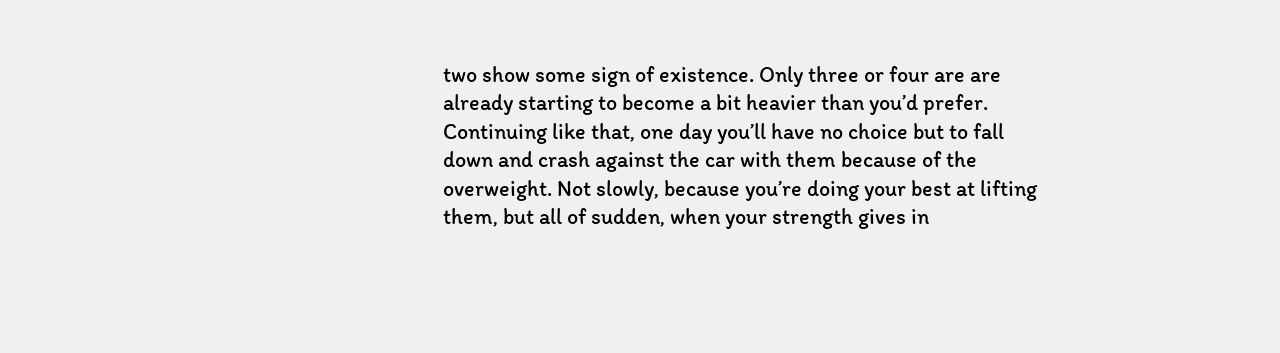two show some sign of existence. Only three or four are are already starting to become a bit heavier than you’d prefer. Continuing like that, one day you’ll have no choice but to fall down and crash against the car with them because of the overweight. Not slowly, because you’re doing your best at lifting them, but all of sudden, when your strength gives in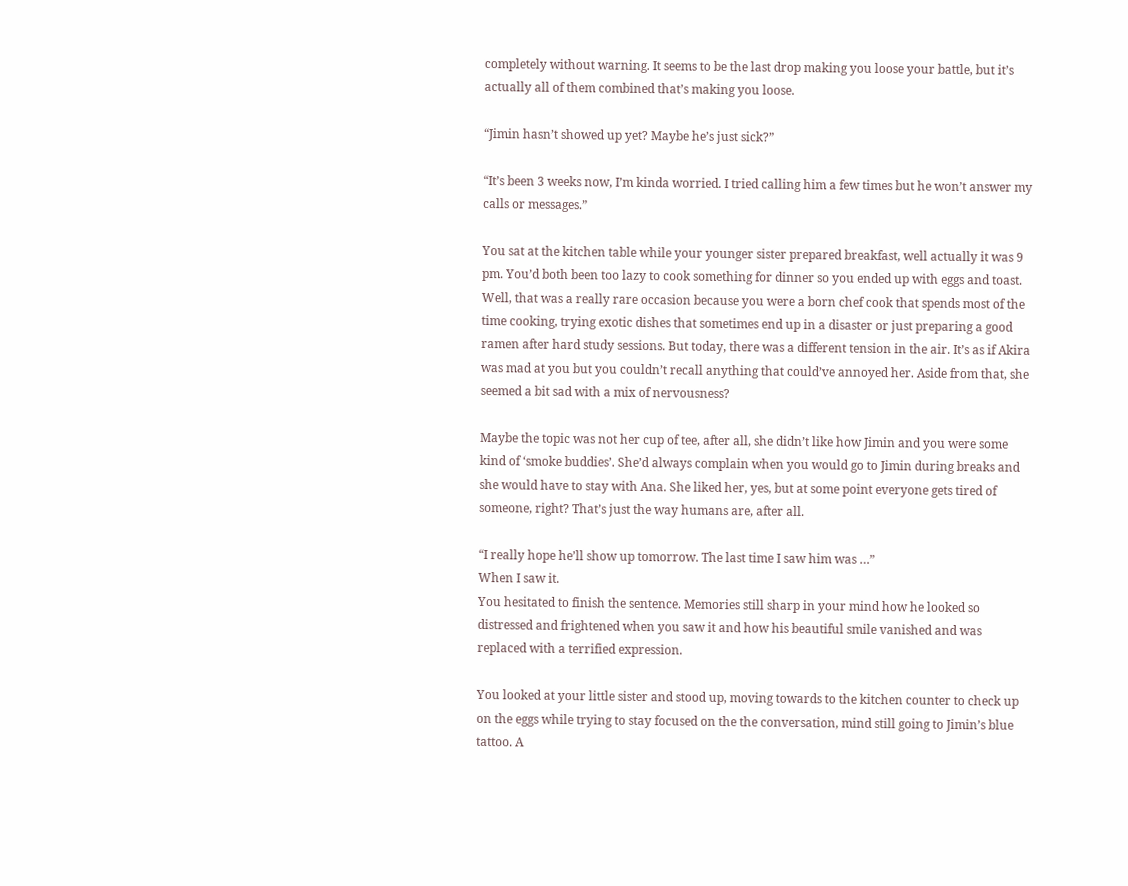completely without warning. It seems to be the last drop making you loose your battle, but it’s actually all of them combined that’s making you loose.

“Jimin hasn’t showed up yet? Maybe he’s just sick?”

“It’s been 3 weeks now, I’m kinda worried. I tried calling him a few times but he won’t answer my calls or messages.”

You sat at the kitchen table while your younger sister prepared breakfast, well actually it was 9 pm. You’d both been too lazy to cook something for dinner so you ended up with eggs and toast. Well, that was a really rare occasion because you were a born chef cook that spends most of the time cooking, trying exotic dishes that sometimes end up in a disaster or just preparing a good ramen after hard study sessions. But today, there was a different tension in the air. It’s as if Akira was mad at you but you couldn’t recall anything that could’ve annoyed her. Aside from that, she seemed a bit sad with a mix of nervousness?

Maybe the topic was not her cup of tee, after all, she didn’t like how Jimin and you were some kind of ‘smoke buddies’. She’d always complain when you would go to Jimin during breaks and she would have to stay with Ana. She liked her, yes, but at some point everyone gets tired of someone, right? That’s just the way humans are, after all.

“I really hope he’ll show up tomorrow. The last time I saw him was …”
When I saw it.
You hesitated to finish the sentence. Memories still sharp in your mind how he looked so distressed and frightened when you saw it and how his beautiful smile vanished and was replaced with a terrified expression.

You looked at your little sister and stood up, moving towards to the kitchen counter to check up on the eggs while trying to stay focused on the the conversation, mind still going to Jimin’s blue tattoo. A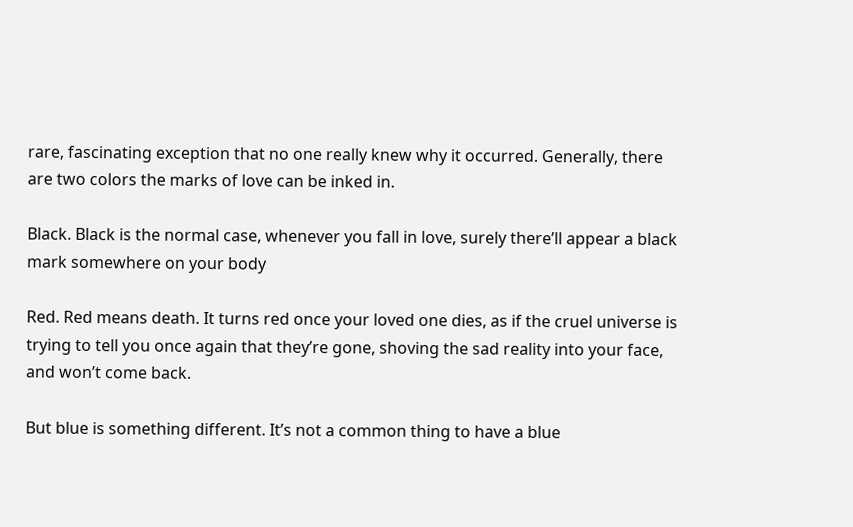rare, fascinating exception that no one really knew why it occurred. Generally, there are two colors the marks of love can be inked in.

Black. Black is the normal case, whenever you fall in love, surely there’ll appear a black mark somewhere on your body

Red. Red means death. It turns red once your loved one dies, as if the cruel universe is trying to tell you once again that they’re gone, shoving the sad reality into your face, and won’t come back.

But blue is something different. It’s not a common thing to have a blue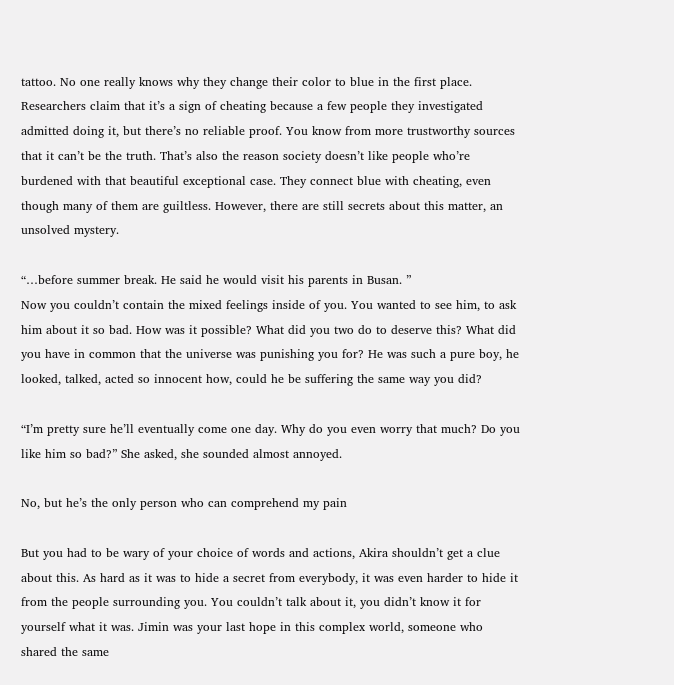tattoo. No one really knows why they change their color to blue in the first place. Researchers claim that it’s a sign of cheating because a few people they investigated admitted doing it, but there’s no reliable proof. You know from more trustworthy sources that it can’t be the truth. That’s also the reason society doesn’t like people who’re burdened with that beautiful exceptional case. They connect blue with cheating, even though many of them are guiltless. However, there are still secrets about this matter, an unsolved mystery.

“…before summer break. He said he would visit his parents in Busan. ”
Now you couldn’t contain the mixed feelings inside of you. You wanted to see him, to ask him about it so bad. How was it possible? What did you two do to deserve this? What did you have in common that the universe was punishing you for? He was such a pure boy, he looked, talked, acted so innocent how, could he be suffering the same way you did?

“I’m pretty sure he’ll eventually come one day. Why do you even worry that much? Do you like him so bad?” She asked, she sounded almost annoyed.

No, but he’s the only person who can comprehend my pain

But you had to be wary of your choice of words and actions, Akira shouldn’t get a clue about this. As hard as it was to hide a secret from everybody, it was even harder to hide it from the people surrounding you. You couldn’t talk about it, you didn’t know it for yourself what it was. Jimin was your last hope in this complex world, someone who shared the same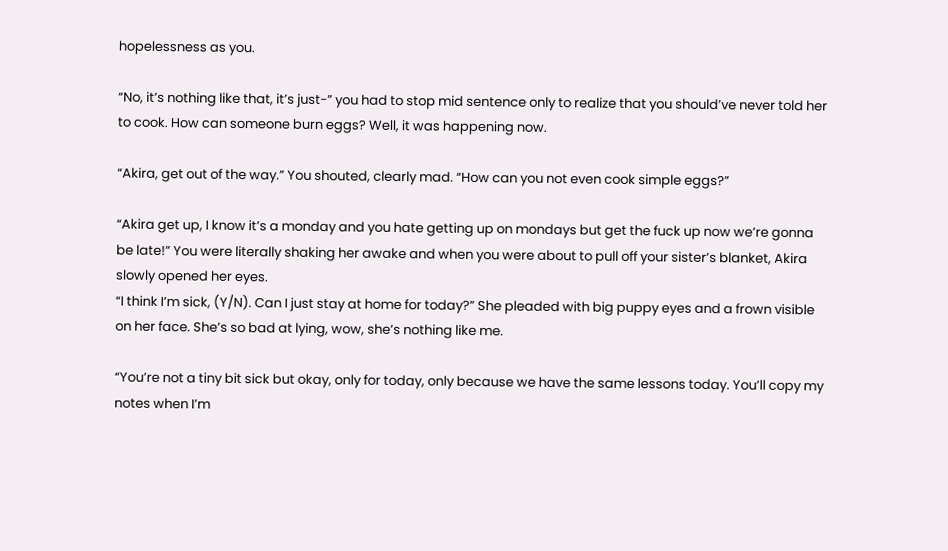hopelessness as you.

“No, it’s nothing like that, it’s just-” you had to stop mid sentence only to realize that you should’ve never told her to cook. How can someone burn eggs? Well, it was happening now.

“Akira, get out of the way.” You shouted, clearly mad. “How can you not even cook simple eggs?”

“Akira get up, I know it’s a monday and you hate getting up on mondays but get the fuck up now we’re gonna be late!” You were literally shaking her awake and when you were about to pull off your sister’s blanket, Akira slowly opened her eyes.
“I think I’m sick, (Y/N). Can I just stay at home for today?” She pleaded with big puppy eyes and a frown visible on her face. She’s so bad at lying, wow, she’s nothing like me.

“You’re not a tiny bit sick but okay, only for today, only because we have the same lessons today. You’ll copy my notes when I’m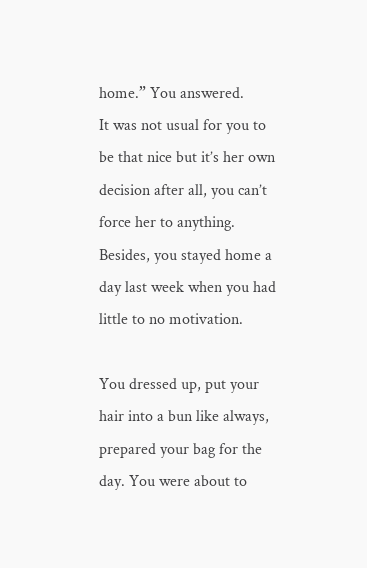home.” You answered.
It was not usual for you to be that nice but it’s her own decision after all, you can’t force her to anything. Besides, you stayed home a day last week when you had little to no motivation.

You dressed up, put your hair into a bun like always, prepared your bag for the day. You were about to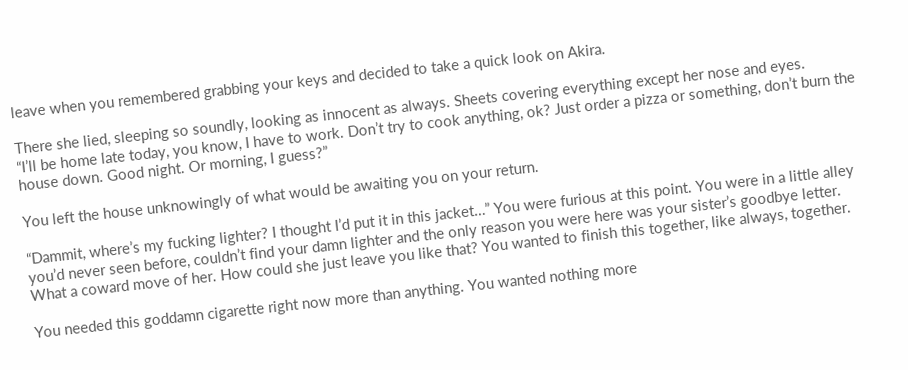leave when you remembered grabbing your keys and decided to take a quick look on Akira.

There she lied, sleeping so soundly, looking as innocent as always. Sheets covering everything except her nose and eyes.
“I’ll be home late today, you know, I have to work. Don’t try to cook anything, ok? Just order a pizza or something, don’t burn the house down. Good night. Or morning, I guess?”

You left the house unknowingly of what would be awaiting you on your return.

“Dammit, where’s my fucking lighter? I thought I’d put it in this jacket…” You were furious at this point. You were in a little alley you’d never seen before, couldn’t find your damn lighter and the only reason you were here was your sister’s goodbye letter. What a coward move of her. How could she just leave you like that? You wanted to finish this together, like always, together.

You needed this goddamn cigarette right now more than anything. You wanted nothing more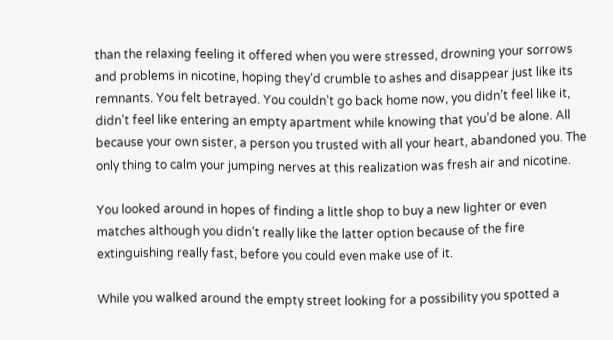than the relaxing feeling it offered when you were stressed, drowning your sorrows and problems in nicotine, hoping they’d crumble to ashes and disappear just like its remnants. You felt betrayed. You couldn’t go back home now, you didn’t feel like it, didn’t feel like entering an empty apartment while knowing that you’d be alone. All because your own sister, a person you trusted with all your heart, abandoned you. The only thing to calm your jumping nerves at this realization was fresh air and nicotine.

You looked around in hopes of finding a little shop to buy a new lighter or even matches although you didn’t really like the latter option because of the fire extinguishing really fast, before you could even make use of it.

While you walked around the empty street looking for a possibility you spotted a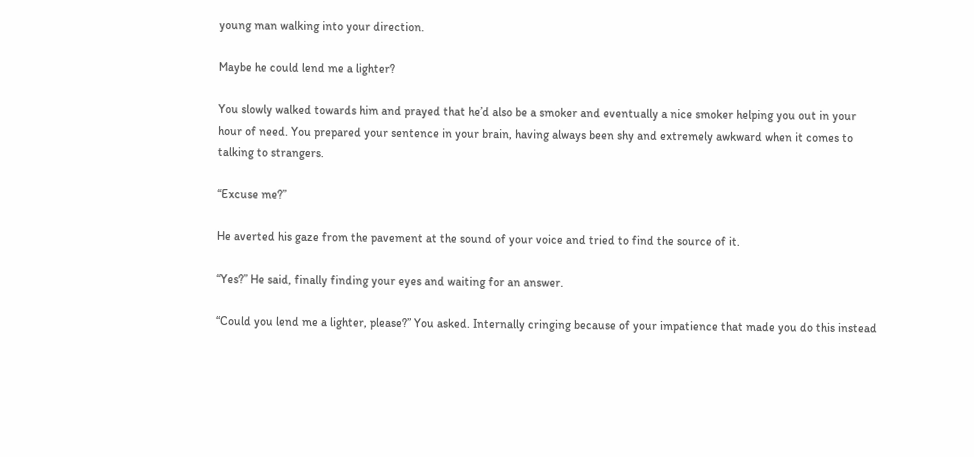young man walking into your direction.

Maybe he could lend me a lighter?

You slowly walked towards him and prayed that he’d also be a smoker and eventually a nice smoker helping you out in your hour of need. You prepared your sentence in your brain, having always been shy and extremely awkward when it comes to talking to strangers.

“Excuse me?”

He averted his gaze from the pavement at the sound of your voice and tried to find the source of it.

“Yes?” He said, finally finding your eyes and waiting for an answer.

“Could you lend me a lighter, please?” You asked. Internally cringing because of your impatience that made you do this instead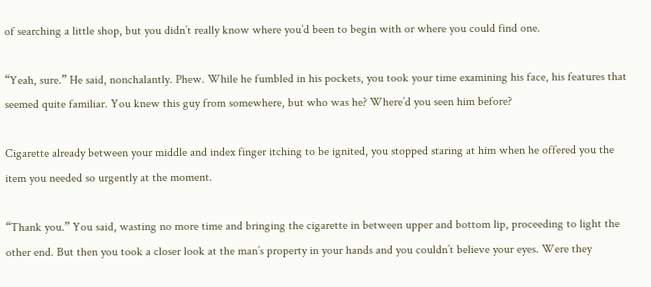of searching a little shop, but you didn’t really know where you’d been to begin with or where you could find one.

“Yeah, sure.” He said, nonchalantly. Phew. While he fumbled in his pockets, you took your time examining his face, his features that seemed quite familiar. You knew this guy from somewhere, but who was he? Where’d you seen him before?

Cigarette already between your middle and index finger itching to be ignited, you stopped staring at him when he offered you the item you needed so urgently at the moment.

“Thank you.” You said, wasting no more time and bringing the cigarette in between upper and bottom lip, proceeding to light the other end. But then you took a closer look at the man’s property in your hands and you couldn’t believe your eyes. Were they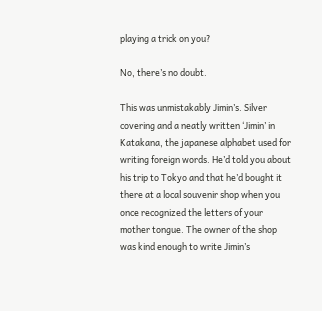playing a trick on you?

No, there’s no doubt.

This was unmistakably Jimin’s. Silver covering and a neatly written ‘Jimin’ in Katakana, the japanese alphabet used for writing foreign words. He’d told you about his trip to Tokyo and that he’d bought it there at a local souvenir shop when you once recognized the letters of your mother tongue. The owner of the shop was kind enough to write Jimin’s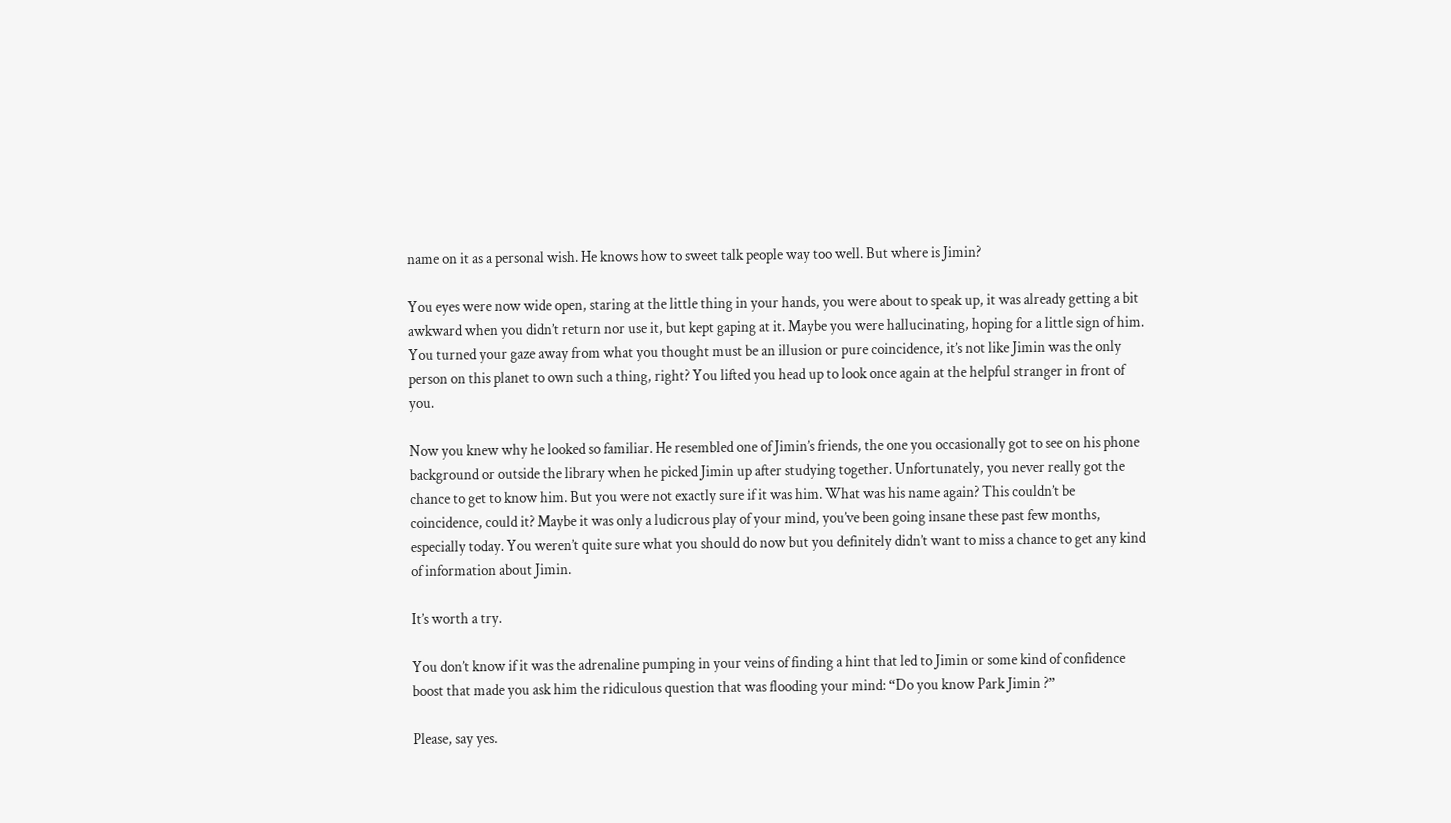name on it as a personal wish. He knows how to sweet talk people way too well. But where is Jimin?

You eyes were now wide open, staring at the little thing in your hands, you were about to speak up, it was already getting a bit awkward when you didn’t return nor use it, but kept gaping at it. Maybe you were hallucinating, hoping for a little sign of him. You turned your gaze away from what you thought must be an illusion or pure coincidence, it’s not like Jimin was the only person on this planet to own such a thing, right? You lifted you head up to look once again at the helpful stranger in front of you.

Now you knew why he looked so familiar. He resembled one of Jimin’s friends, the one you occasionally got to see on his phone background or outside the library when he picked Jimin up after studying together. Unfortunately, you never really got the chance to get to know him. But you were not exactly sure if it was him. What was his name again? This couldn’t be coincidence, could it? Maybe it was only a ludicrous play of your mind, you’ve been going insane these past few months, especially today. You weren’t quite sure what you should do now but you definitely didn’t want to miss a chance to get any kind of information about Jimin.

It’s worth a try.

You don’t know if it was the adrenaline pumping in your veins of finding a hint that led to Jimin or some kind of confidence boost that made you ask him the ridiculous question that was flooding your mind: “Do you know Park Jimin ?”

Please, say yes.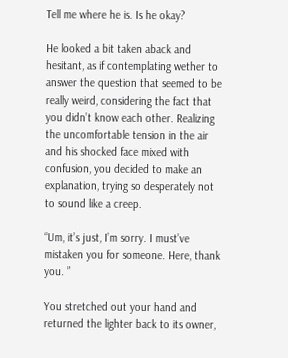Tell me where he is. Is he okay?

He looked a bit taken aback and hesitant, as if contemplating wether to answer the question that seemed to be really weird, considering the fact that you didn’t know each other. Realizing the uncomfortable tension in the air and his shocked face mixed with confusion, you decided to make an explanation, trying so desperately not to sound like a creep.

“Um, it’s just, I’m sorry. I must’ve mistaken you for someone. Here, thank you. ”

You stretched out your hand and returned the lighter back to its owner,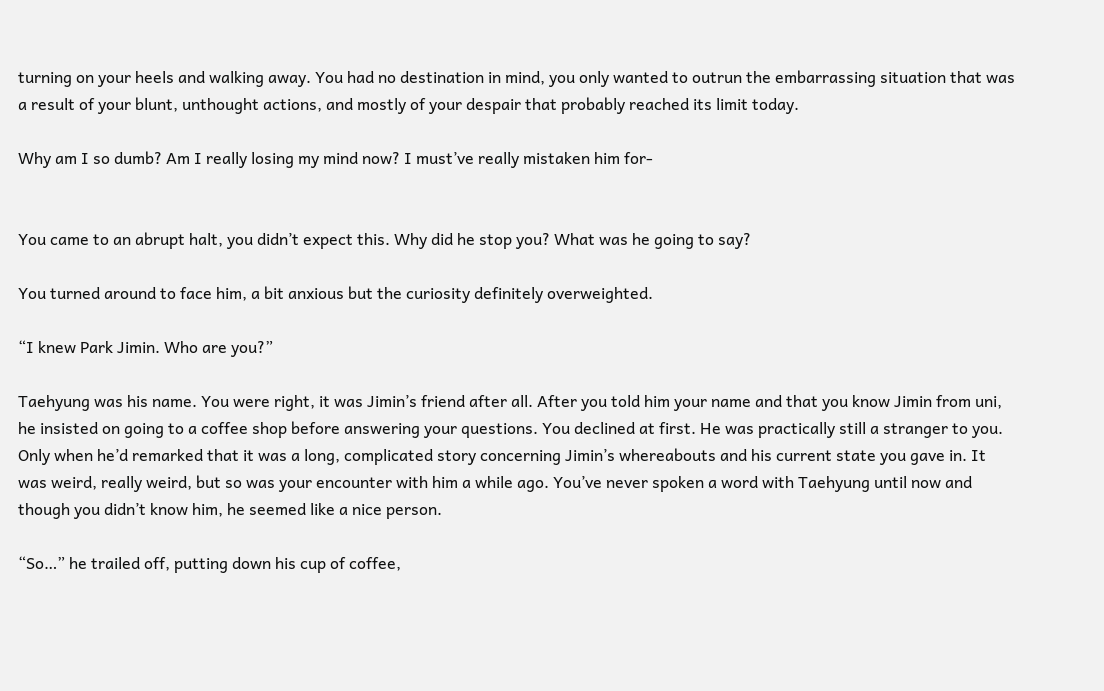turning on your heels and walking away. You had no destination in mind, you only wanted to outrun the embarrassing situation that was a result of your blunt, unthought actions, and mostly of your despair that probably reached its limit today.

Why am I so dumb? Am I really losing my mind now? I must’ve really mistaken him for-


You came to an abrupt halt, you didn’t expect this. Why did he stop you? What was he going to say?

You turned around to face him, a bit anxious but the curiosity definitely overweighted.

“I knew Park Jimin. Who are you?”

Taehyung was his name. You were right, it was Jimin’s friend after all. After you told him your name and that you know Jimin from uni, he insisted on going to a coffee shop before answering your questions. You declined at first. He was practically still a stranger to you. Only when he’d remarked that it was a long, complicated story concerning Jimin’s whereabouts and his current state you gave in. It was weird, really weird, but so was your encounter with him a while ago. You’ve never spoken a word with Taehyung until now and though you didn’t know him, he seemed like a nice person.

“So…” he trailed off, putting down his cup of coffee,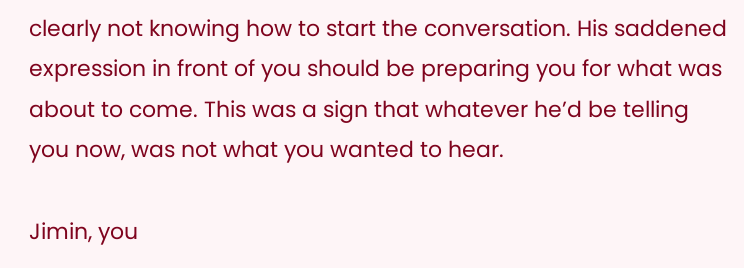clearly not knowing how to start the conversation. His saddened expression in front of you should be preparing you for what was about to come. This was a sign that whatever he’d be telling you now, was not what you wanted to hear.

Jimin, you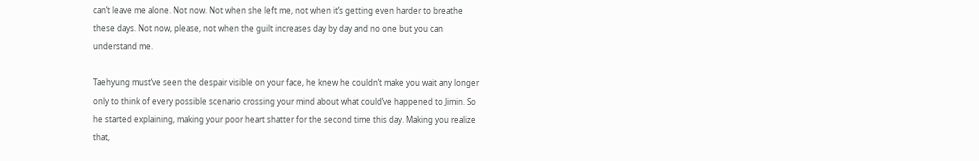can’t leave me alone. Not now. Not when she left me, not when it’s getting even harder to breathe these days. Not now, please, not when the guilt increases day by day and no one but you can understand me.

Taehyung must’ve seen the despair visible on your face, he knew he couldn’t make you wait any longer only to think of every possible scenario crossing your mind about what could’ve happened to Jimin. So he started explaining, making your poor heart shatter for the second time this day. Making you realize that,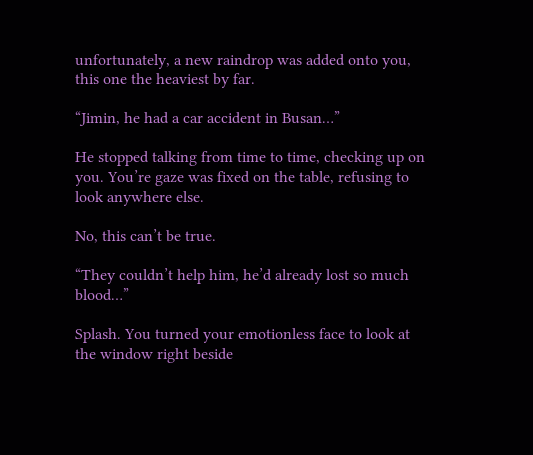unfortunately, a new raindrop was added onto you, this one the heaviest by far.

“Jimin, he had a car accident in Busan…”

He stopped talking from time to time, checking up on you. You’re gaze was fixed on the table, refusing to look anywhere else.

No, this can’t be true.

“They couldn’t help him, he’d already lost so much blood…”

Splash. You turned your emotionless face to look at the window right beside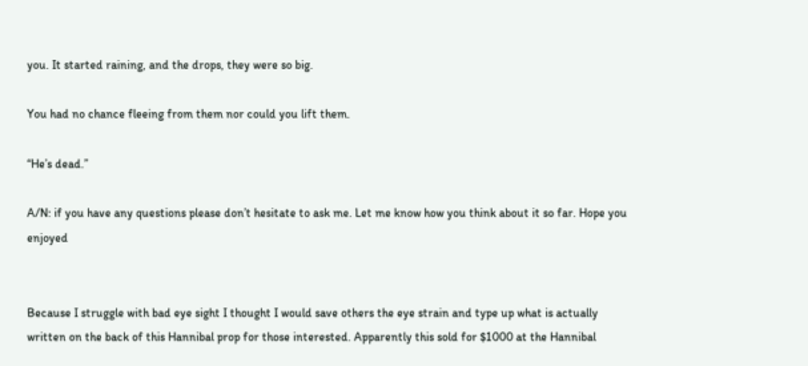you. It started raining, and the drops, they were so big.

You had no chance fleeing from them nor could you lift them.

“He’s dead.”

A/N: if you have any questions please don’t hesitate to ask me. Let me know how you think about it so far. Hope you enjoyed


Because I struggle with bad eye sight I thought I would save others the eye strain and type up what is actually written on the back of this Hannibal prop for those interested. Apparently this sold for $1000 at the Hannibal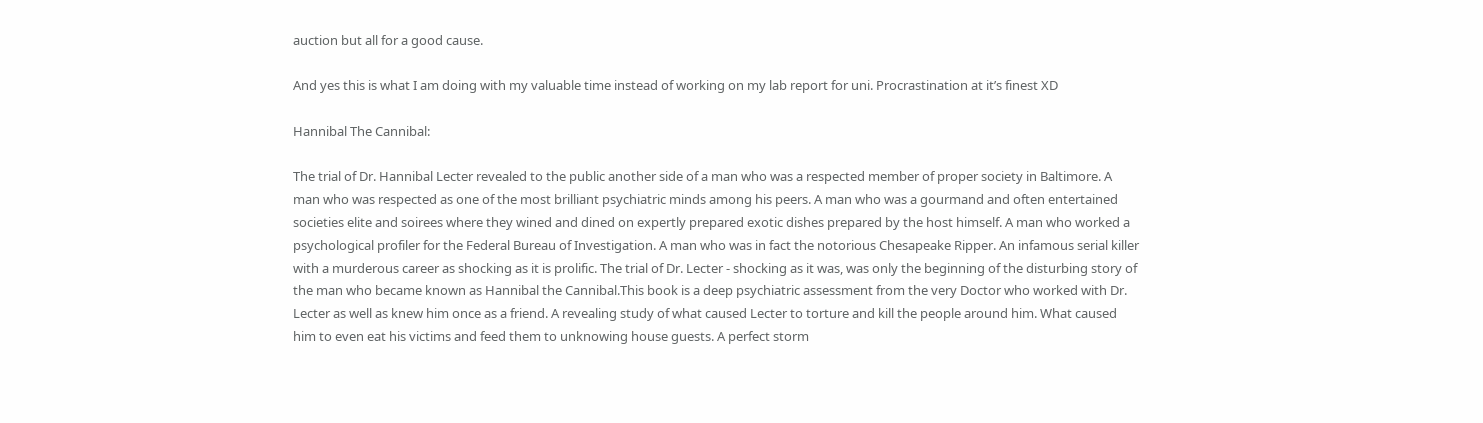auction but all for a good cause.

And yes this is what I am doing with my valuable time instead of working on my lab report for uni. Procrastination at it’s finest XD

Hannibal The Cannibal:

The trial of Dr. Hannibal Lecter revealed to the public another side of a man who was a respected member of proper society in Baltimore. A man who was respected as one of the most brilliant psychiatric minds among his peers. A man who was a gourmand and often entertained societies elite and soirees where they wined and dined on expertly prepared exotic dishes prepared by the host himself. A man who worked a psychological profiler for the Federal Bureau of Investigation. A man who was in fact the notorious Chesapeake Ripper. An infamous serial killer with a murderous career as shocking as it is prolific. The trial of Dr. Lecter - shocking as it was, was only the beginning of the disturbing story of the man who became known as Hannibal the Cannibal.This book is a deep psychiatric assessment from the very Doctor who worked with Dr. Lecter as well as knew him once as a friend. A revealing study of what caused Lecter to torture and kill the people around him. What caused him to even eat his victims and feed them to unknowing house guests. A perfect storm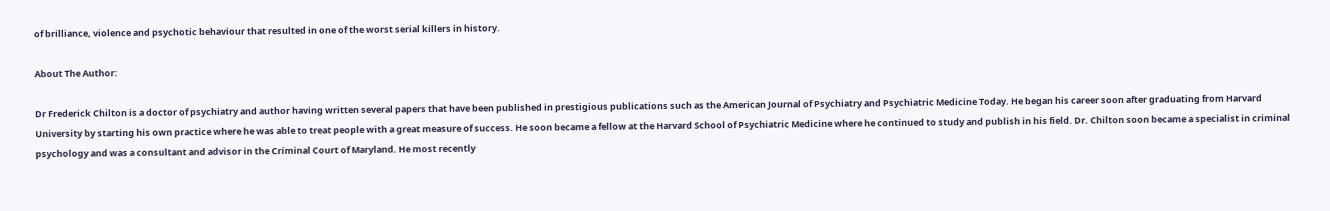of brilliance, violence and psychotic behaviour that resulted in one of the worst serial killers in history.

About The Author:

Dr Frederick Chilton is a doctor of psychiatry and author having written several papers that have been published in prestigious publications such as the American Journal of Psychiatry and Psychiatric Medicine Today. He began his career soon after graduating from Harvard University by starting his own practice where he was able to treat people with a great measure of success. He soon became a fellow at the Harvard School of Psychiatric Medicine where he continued to study and publish in his field. Dr. Chilton soon became a specialist in criminal psychology and was a consultant and advisor in the Criminal Court of Maryland. He most recently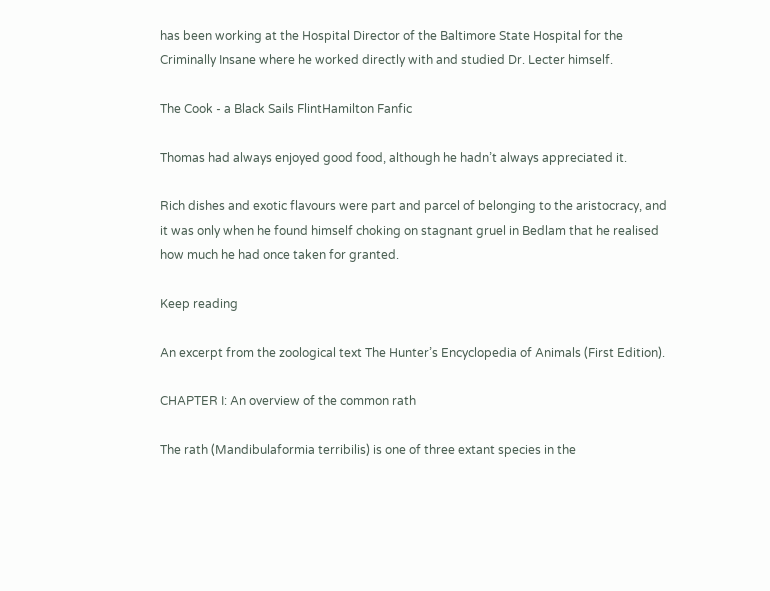has been working at the Hospital Director of the Baltimore State Hospital for the Criminally Insane where he worked directly with and studied Dr. Lecter himself.

The Cook - a Black Sails FlintHamilton Fanfic

Thomas had always enjoyed good food, although he hadn’t always appreciated it.

Rich dishes and exotic flavours were part and parcel of belonging to the aristocracy, and it was only when he found himself choking on stagnant gruel in Bedlam that he realised how much he had once taken for granted.

Keep reading

An excerpt from the zoological text The Hunter’s Encyclopedia of Animals (First Edition).

CHAPTER I: An overview of the common rath

The rath (Mandibulaformia terribilis) is one of three extant species in the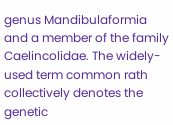genus Mandibulaformia and a member of the family Caelincolidae. The widely-used term common rath collectively denotes the genetic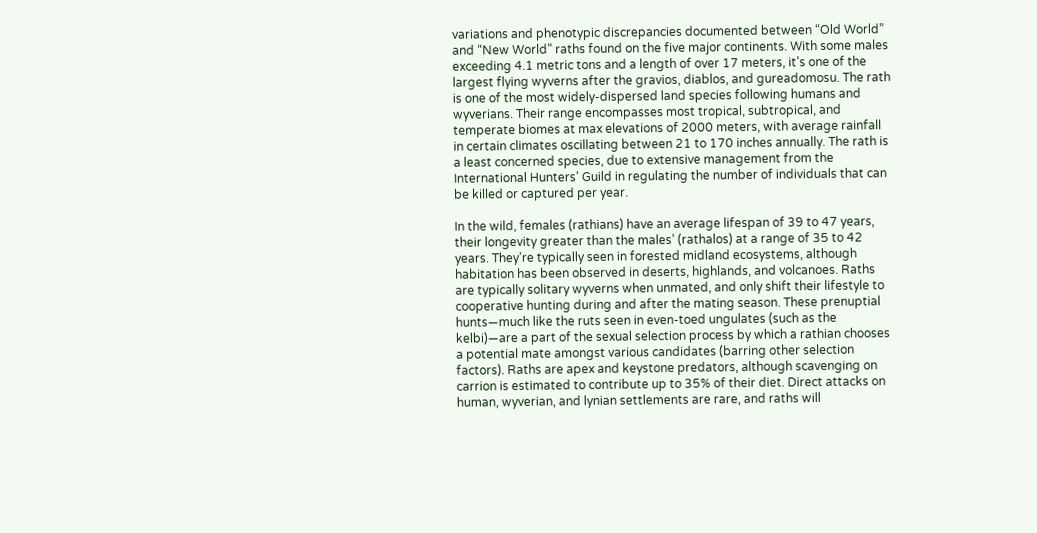variations and phenotypic discrepancies documented between “Old World” and “New World” raths found on the five major continents. With some males exceeding 4.1 metric tons and a length of over 17 meters, it’s one of the largest flying wyverns after the gravios, diablos, and gureadomosu. The rath is one of the most widely-dispersed land species following humans and wyverians. Their range encompasses most tropical, subtropical, and temperate biomes at max elevations of 2000 meters, with average rainfall in certain climates oscillating between 21 to 170 inches annually. The rath is a least concerned species, due to extensive management from the International Hunters’ Guild in regulating the number of individuals that can be killed or captured per year.

In the wild, females (rathians) have an average lifespan of 39 to 47 years, their longevity greater than the males’ (rathalos) at a range of 35 to 42 years. They’re typically seen in forested midland ecosystems, although habitation has been observed in deserts, highlands, and volcanoes. Raths are typically solitary wyverns when unmated, and only shift their lifestyle to cooperative hunting during and after the mating season. These prenuptial hunts—much like the ruts seen in even-toed ungulates (such as the kelbi)—are a part of the sexual selection process by which a rathian chooses a potential mate amongst various candidates (barring other selection factors). Raths are apex and keystone predators, although scavenging on carrion is estimated to contribute up to 35% of their diet. Direct attacks on human, wyverian, and lynian settlements are rare, and raths will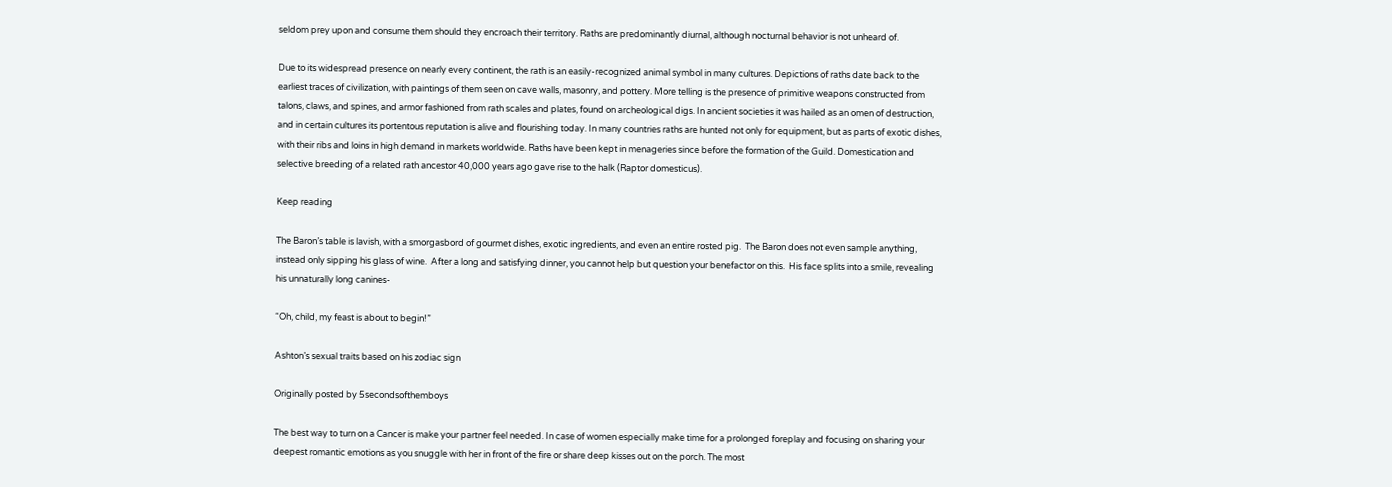seldom prey upon and consume them should they encroach their territory. Raths are predominantly diurnal, although nocturnal behavior is not unheard of.

Due to its widespread presence on nearly every continent, the rath is an easily-recognized animal symbol in many cultures. Depictions of raths date back to the earliest traces of civilization, with paintings of them seen on cave walls, masonry, and pottery. More telling is the presence of primitive weapons constructed from talons, claws, and spines, and armor fashioned from rath scales and plates, found on archeological digs. In ancient societies it was hailed as an omen of destruction, and in certain cultures its portentous reputation is alive and flourishing today. In many countries raths are hunted not only for equipment, but as parts of exotic dishes, with their ribs and loins in high demand in markets worldwide. Raths have been kept in menageries since before the formation of the Guild. Domestication and selective breeding of a related rath ancestor 40,000 years ago gave rise to the halk (Raptor domesticus).

Keep reading

The Baron’s table is lavish, with a smorgasbord of gourmet dishes, exotic ingredients, and even an entire rosted pig.  The Baron does not even sample anything, instead only sipping his glass of wine.  After a long and satisfying dinner, you cannot help but question your benefactor on this.  His face splits into a smile, revealing his unnaturally long canines-

“Oh, child, my feast is about to begin!”

Ashton’s sexual traits based on his zodiac sign

Originally posted by 5secondsofthemboys

The best way to turn on a Cancer is make your partner feel needed. In case of women especially make time for a prolonged foreplay and focusing on sharing your deepest romantic emotions as you snuggle with her in front of the fire or share deep kisses out on the porch. The most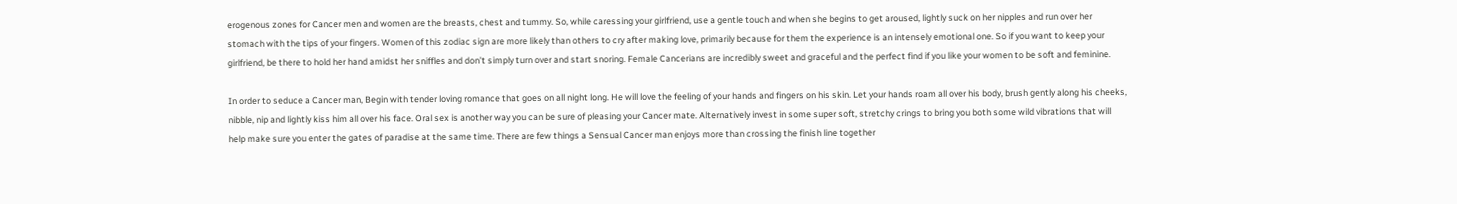erogenous zones for Cancer men and women are the breasts, chest and tummy. So, while caressing your girlfriend, use a gentle touch and when she begins to get aroused, lightly suck on her nipples and run over her stomach with the tips of your fingers. Women of this zodiac sign are more likely than others to cry after making love, primarily because for them the experience is an intensely emotional one. So if you want to keep your girlfriend, be there to hold her hand amidst her sniffles and don’t simply turn over and start snoring. Female Cancerians are incredibly sweet and graceful and the perfect find if you like your women to be soft and feminine.

In order to seduce a Cancer man, Begin with tender loving romance that goes on all night long. He will love the feeling of your hands and fingers on his skin. Let your hands roam all over his body, brush gently along his cheeks, nibble, nip and lightly kiss him all over his face. Oral sex is another way you can be sure of pleasing your Cancer mate. Alternatively invest in some super soft, stretchy crings to bring you both some wild vibrations that will help make sure you enter the gates of paradise at the same time. There are few things a Sensual Cancer man enjoys more than crossing the finish line together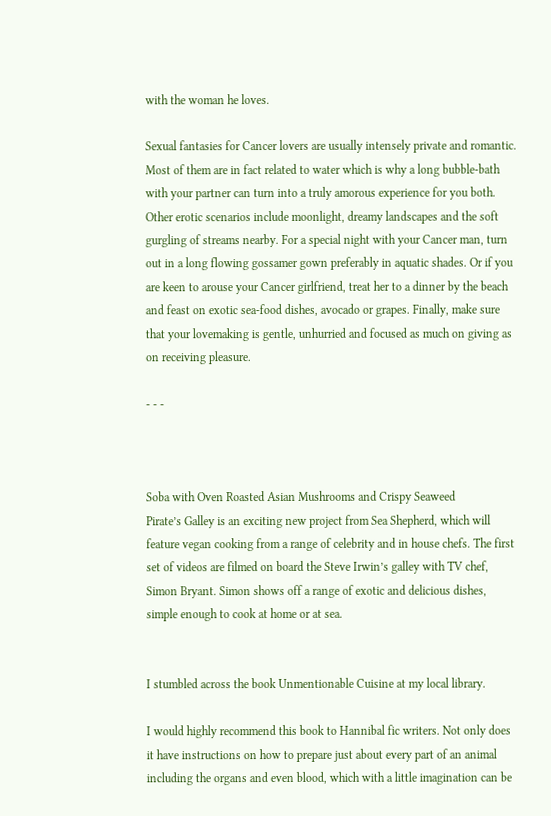with the woman he loves.

Sexual fantasies for Cancer lovers are usually intensely private and romantic. Most of them are in fact related to water which is why a long bubble-bath with your partner can turn into a truly amorous experience for you both. Other erotic scenarios include moonlight, dreamy landscapes and the soft gurgling of streams nearby. For a special night with your Cancer man, turn out in a long flowing gossamer gown preferably in aquatic shades. Or if you are keen to arouse your Cancer girlfriend, treat her to a dinner by the beach and feast on exotic sea-food dishes, avocado or grapes. Finally, make sure that your lovemaking is gentle, unhurried and focused as much on giving as on receiving pleasure.

- - -



Soba with Oven Roasted Asian Mushrooms and Crispy Seaweed
Pirate’s Galley is an exciting new project from Sea Shepherd, which will feature vegan cooking from a range of celebrity and in house chefs. The first set of videos are filmed on board the Steve Irwin’s galley with TV chef, Simon Bryant. Simon shows off a range of exotic and delicious dishes, simple enough to cook at home or at sea.


I stumbled across the book Unmentionable Cuisine at my local library.

I would highly recommend this book to Hannibal fic writers. Not only does it have instructions on how to prepare just about every part of an animal including the organs and even blood, which with a little imagination can be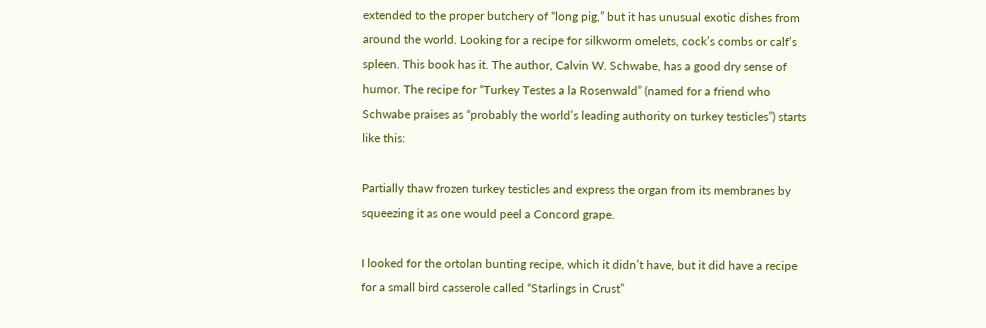extended to the proper butchery of “long pig,” but it has unusual exotic dishes from around the world. Looking for a recipe for silkworm omelets, cock’s combs or calf’s spleen. This book has it. The author, Calvin W. Schwabe, has a good dry sense of humor. The recipe for “Turkey Testes a la Rosenwald” (named for a friend who Schwabe praises as “probably the world’s leading authority on turkey testicles”) starts like this:

Partially thaw frozen turkey testicles and express the organ from its membranes by squeezing it as one would peel a Concord grape.

I looked for the ortolan bunting recipe, which it didn’t have, but it did have a recipe for a small bird casserole called “Starlings in Crust”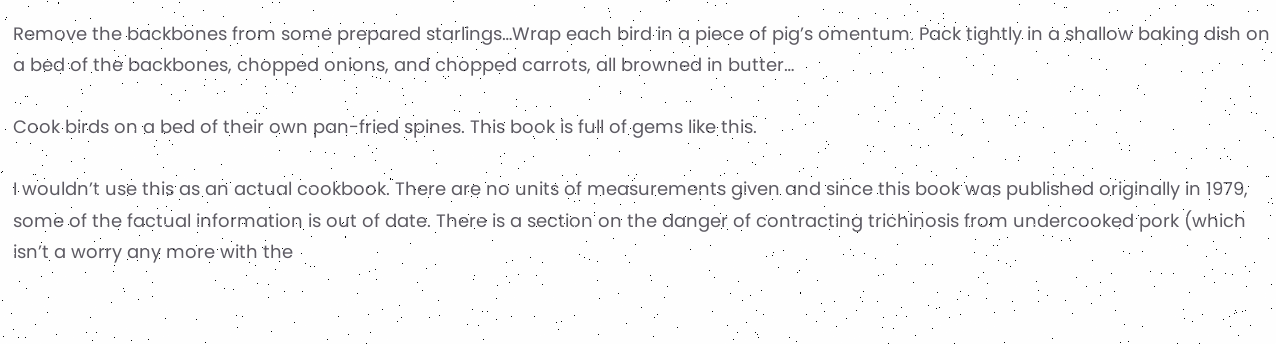Remove the backbones from some prepared starlings…Wrap each bird in a piece of pig’s omentum. Pack tightly in a shallow baking dish on a bed of the backbones, chopped onions, and chopped carrots, all browned in butter…

Cook birds on a bed of their own pan-fried spines. This book is full of gems like this.

I wouldn’t use this as an actual cookbook. There are no units of measurements given and since this book was published originally in 1979, some of the factual information is out of date. There is a section on the danger of contracting trichinosis from undercooked pork (which isn’t a worry any more with the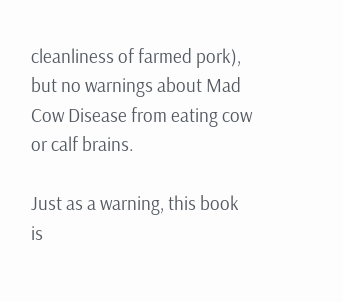cleanliness of farmed pork), but no warnings about Mad Cow Disease from eating cow or calf brains.

Just as a warning, this book is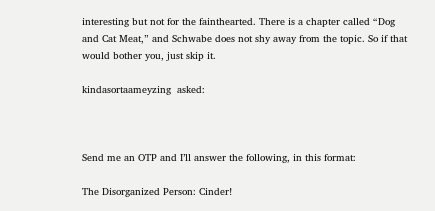interesting but not for the fainthearted. There is a chapter called “Dog and Cat Meat,” and Schwabe does not shy away from the topic. So if that would bother you, just skip it.

kindasortaameyzing  asked:



Send me an OTP and I’ll answer the following, in this format:

The Disorganized Person: Cinder!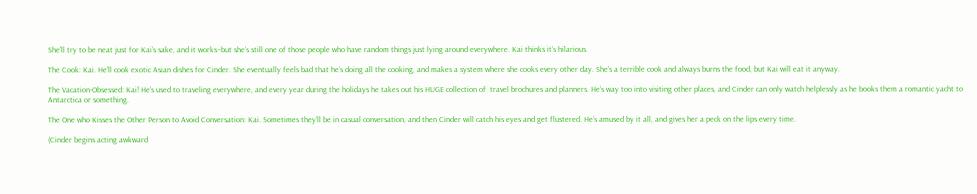She’ll try to be neat just for Kai’s sake, and it works–but she’s still one of those people who have random things just lying around everywhere. Kai thinks it’s hilarious.

The Cook: Kai. He’ll cook exotic Asian dishes for Cinder. She eventually feels bad that he’s doing all the cooking, and makes a system where she cooks every other day. She’s a terrible cook and always burns the food, but Kai will eat it anyway.

The Vacation-Obsessed: Kai! He’s used to traveling everywhere, and every year during the holidays he takes out his HUGE collection of  travel brochures and planners. He’s way too into visiting other places, and Cinder can only watch helplessly as he books them a romantic yacht to Antarctica or something.

The One who Kisses the Other Person to Avoid Conversation: Kai. Sometimes they’ll be in casual conversation, and then Cinder will catch his eyes and get flustered. He’s amused by it all, and gives her a peck on the lips every time.

(Cinder begins acting awkward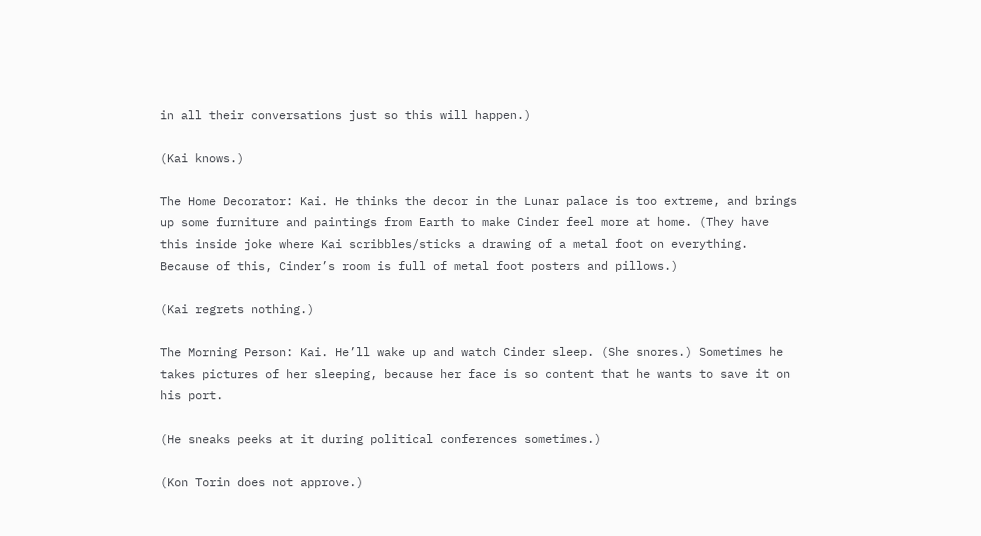in all their conversations just so this will happen.)

(Kai knows.)

The Home Decorator: Kai. He thinks the decor in the Lunar palace is too extreme, and brings up some furniture and paintings from Earth to make Cinder feel more at home. (They have this inside joke where Kai scribbles/sticks a drawing of a metal foot on everything. Because of this, Cinder’s room is full of metal foot posters and pillows.)

(Kai regrets nothing.)

The Morning Person: Kai. He’ll wake up and watch Cinder sleep. (She snores.) Sometimes he takes pictures of her sleeping, because her face is so content that he wants to save it on his port.

(He sneaks peeks at it during political conferences sometimes.)

(Kon Torin does not approve.)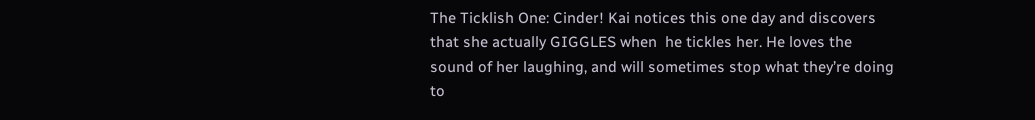The Ticklish One: Cinder! Kai notices this one day and discovers that she actually GIGGLES when  he tickles her. He loves the sound of her laughing, and will sometimes stop what they’re doing to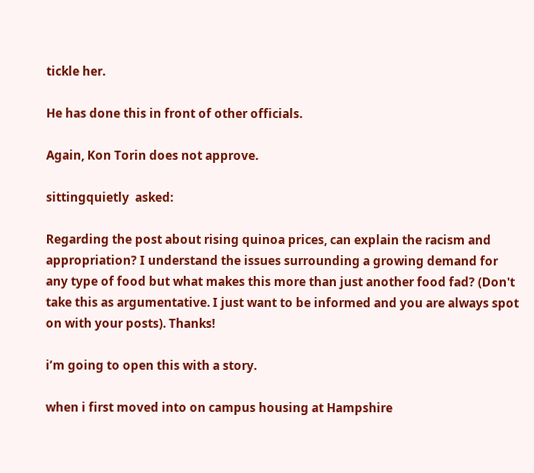tickle her.

He has done this in front of other officials.

Again, Kon Torin does not approve.

sittingquietly  asked:

Regarding the post about rising quinoa prices, can explain the racism and appropriation? I understand the issues surrounding a growing demand for any type of food but what makes this more than just another food fad? (Don't take this as argumentative. I just want to be informed and you are always spot on with your posts). Thanks!

i’m going to open this with a story.

when i first moved into on campus housing at Hampshire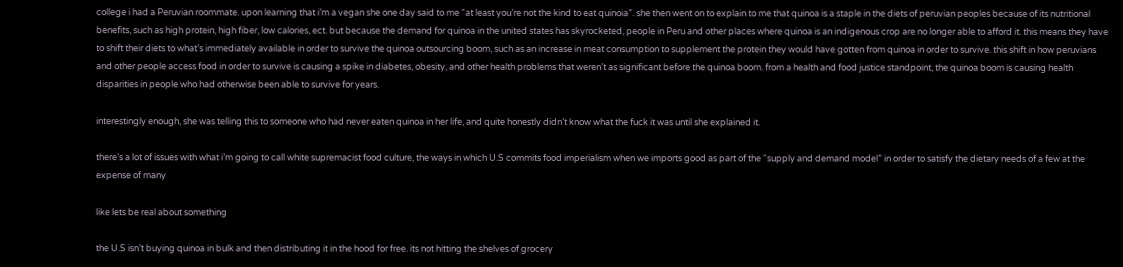college i had a Peruvian roommate. upon learning that i’m a vegan she one day said to me “at least you’re not the kind to eat quinoia”. she then went on to explain to me that quinoa is a staple in the diets of peruvian peoples because of its nutritional benefits, such as high protein, high fiber, low calories, ect. but because the demand for quinoa in the united states has skyrocketed, people in Peru and other places where quinoa is an indigenous crop are no longer able to afford it. this means they have to shift their diets to what’s immediately available in order to survive the quinoa outsourcing boom, such as an increase in meat consumption to supplement the protein they would have gotten from quinoa in order to survive. this shift in how peruvians and other people access food in order to survive is causing a spike in diabetes, obesity, and other health problems that weren’t as significant before the quinoa boom. from a health and food justice standpoint, the quinoa boom is causing health disparities in people who had otherwise been able to survive for years.

interestingly enough, she was telling this to someone who had never eaten quinoa in her life, and quite honestly didn’t know what the fuck it was until she explained it.

there’s a lot of issues with what i’m going to call white supremacist food culture, the ways in which U.S commits food imperialism when we imports good as part of the “supply and demand model” in order to satisfy the dietary needs of a few at the expense of many

like lets be real about something

the U.S isn’t buying quinoa in bulk and then distributing it in the hood for free. its not hitting the shelves of grocery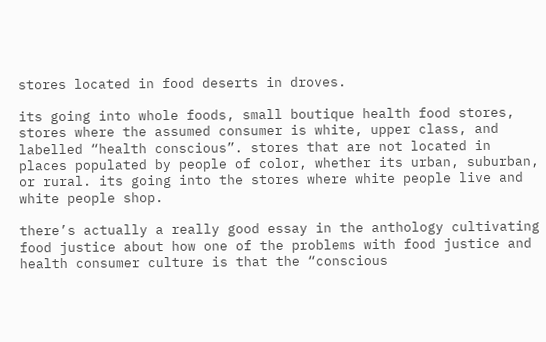stores located in food deserts in droves.

its going into whole foods, small boutique health food stores, stores where the assumed consumer is white, upper class, and labelled “health conscious”. stores that are not located in places populated by people of color, whether its urban, suburban, or rural. its going into the stores where white people live and white people shop.

there’s actually a really good essay in the anthology cultivating food justice about how one of the problems with food justice and health consumer culture is that the “conscious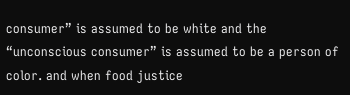consumer” is assumed to be white and the “unconscious consumer” is assumed to be a person of color. and when food justice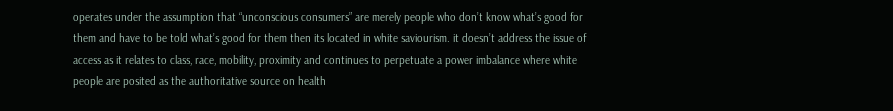operates under the assumption that “unconscious consumers” are merely people who don’t know what’s good for them and have to be told what’s good for them then its located in white saviourism. it doesn’t address the issue of access as it relates to class, race, mobility, proximity and continues to perpetuate a power imbalance where white people are posited as the authoritative source on health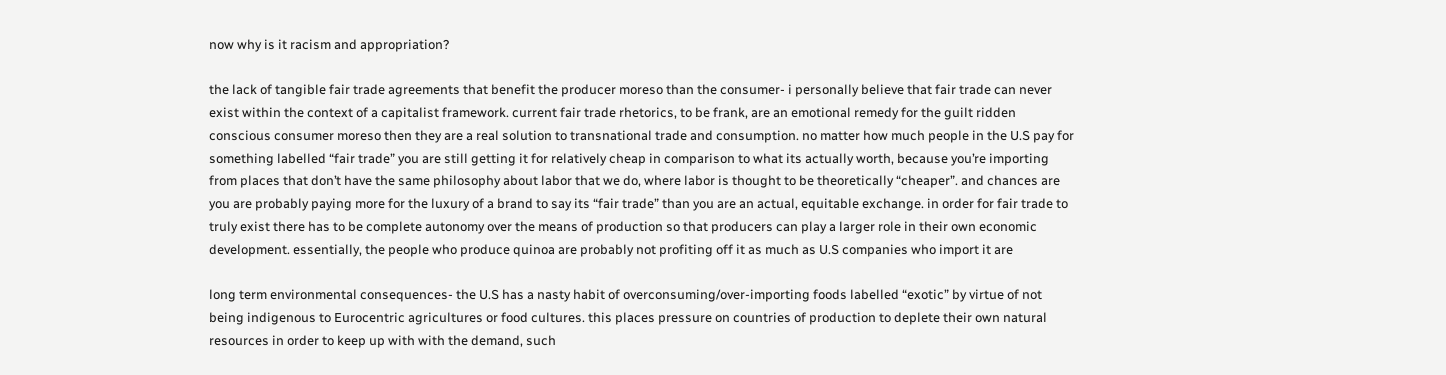now why is it racism and appropriation?

the lack of tangible fair trade agreements that benefit the producer moreso than the consumer- i personally believe that fair trade can never exist within the context of a capitalist framework. current fair trade rhetorics, to be frank, are an emotional remedy for the guilt ridden conscious consumer moreso then they are a real solution to transnational trade and consumption. no matter how much people in the U.S pay for something labelled “fair trade” you are still getting it for relatively cheap in comparison to what its actually worth, because you’re importing from places that don’t have the same philosophy about labor that we do, where labor is thought to be theoretically “cheaper”. and chances are you are probably paying more for the luxury of a brand to say its “fair trade” than you are an actual, equitable exchange. in order for fair trade to truly exist there has to be complete autonomy over the means of production so that producers can play a larger role in their own economic development. essentially, the people who produce quinoa are probably not profiting off it as much as U.S companies who import it are

long term environmental consequences- the U.S has a nasty habit of overconsuming/over-importing foods labelled “exotic” by virtue of not being indigenous to Eurocentric agricultures or food cultures. this places pressure on countries of production to deplete their own natural resources in order to keep up with with the demand, such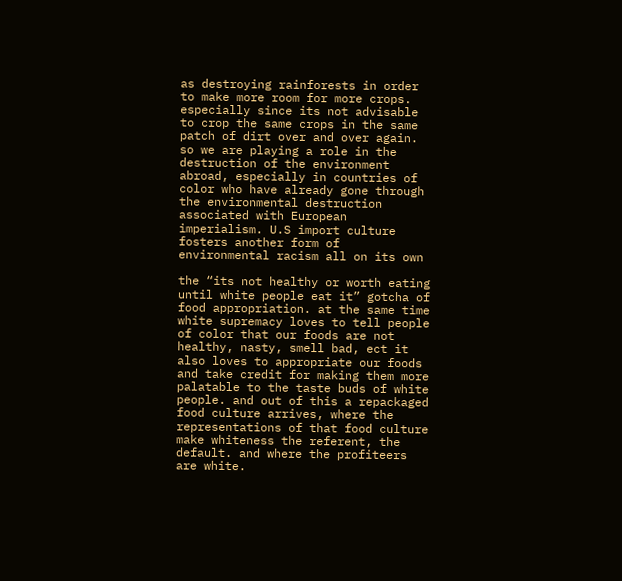as destroying rainforests in order to make more room for more crops. especially since its not advisable to crop the same crops in the same patch of dirt over and over again. so we are playing a role in the destruction of the environment abroad, especially in countries of color who have already gone through the environmental destruction associated with European imperialism. U.S import culture fosters another form of environmental racism all on its own

the “its not healthy or worth eating until white people eat it” gotcha of food appropriation. at the same time white supremacy loves to tell people of color that our foods are not healthy, nasty, smell bad, ect it also loves to appropriate our foods and take credit for making them more palatable to the taste buds of white people. and out of this a repackaged food culture arrives, where the representations of that food culture make whiteness the referent, the default. and where the profiteers are white.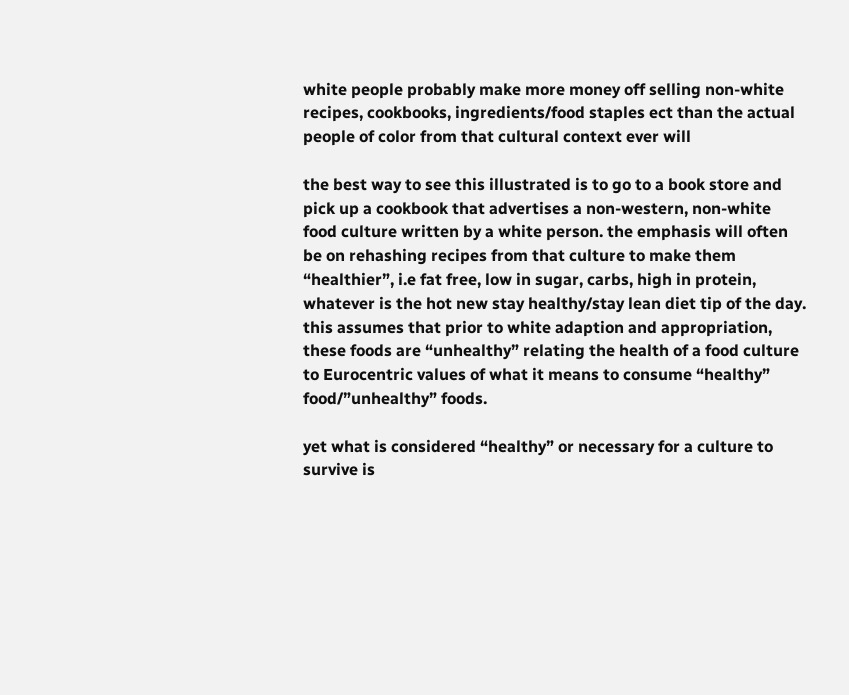white people probably make more money off selling non-white recipes, cookbooks, ingredients/food staples ect than the actual people of color from that cultural context ever will

the best way to see this illustrated is to go to a book store and pick up a cookbook that advertises a non-western, non-white food culture written by a white person. the emphasis will often be on rehashing recipes from that culture to make them “healthier”, i.e fat free, low in sugar, carbs, high in protein, whatever is the hot new stay healthy/stay lean diet tip of the day. this assumes that prior to white adaption and appropriation, these foods are “unhealthy” relating the health of a food culture to Eurocentric values of what it means to consume “healthy” food/”unhealthy” foods.

yet what is considered “healthy” or necessary for a culture to survive is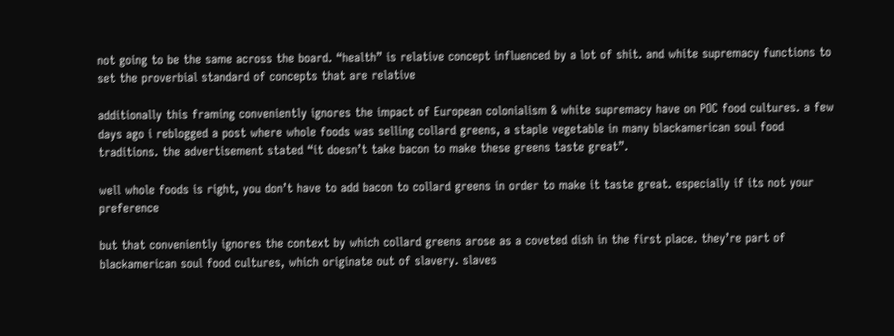not going to be the same across the board. “health” is relative concept influenced by a lot of shit. and white supremacy functions to set the proverbial standard of concepts that are relative

additionally this framing conveniently ignores the impact of European colonialism & white supremacy have on POC food cultures. a few days ago i reblogged a post where whole foods was selling collard greens, a staple vegetable in many blackamerican soul food traditions. the advertisement stated “it doesn’t take bacon to make these greens taste great”.

well whole foods is right, you don’t have to add bacon to collard greens in order to make it taste great. especially if its not your preference

but that conveniently ignores the context by which collard greens arose as a coveted dish in the first place. they’re part of blackamerican soul food cultures, which originate out of slavery. slaves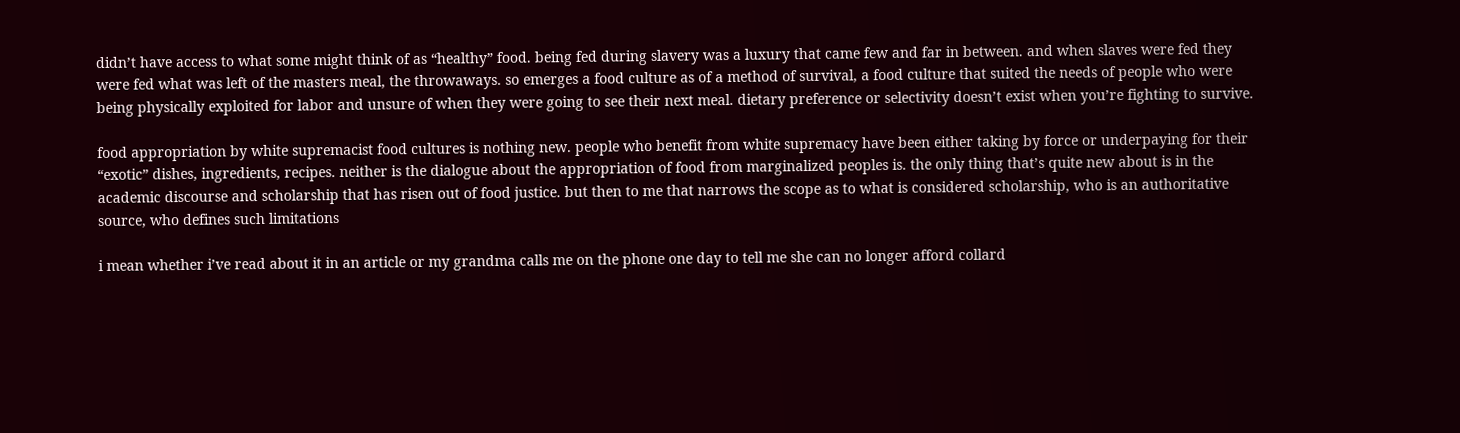didn’t have access to what some might think of as “healthy” food. being fed during slavery was a luxury that came few and far in between. and when slaves were fed they were fed what was left of the masters meal, the throwaways. so emerges a food culture as of a method of survival, a food culture that suited the needs of people who were being physically exploited for labor and unsure of when they were going to see their next meal. dietary preference or selectivity doesn’t exist when you’re fighting to survive.

food appropriation by white supremacist food cultures is nothing new. people who benefit from white supremacy have been either taking by force or underpaying for their “exotic” dishes, ingredients, recipes. neither is the dialogue about the appropriation of food from marginalized peoples is. the only thing that’s quite new about is in the academic discourse and scholarship that has risen out of food justice. but then to me that narrows the scope as to what is considered scholarship, who is an authoritative source, who defines such limitations

i mean whether i’ve read about it in an article or my grandma calls me on the phone one day to tell me she can no longer afford collard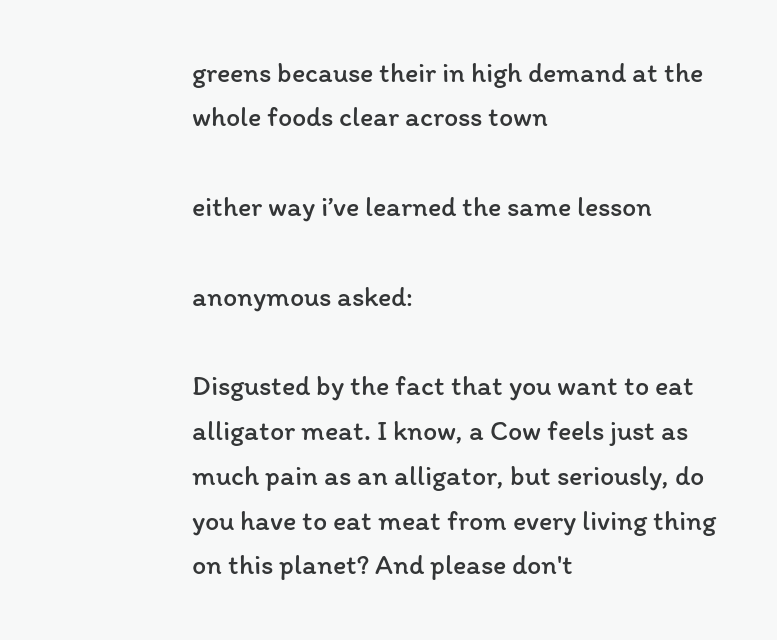greens because their in high demand at the whole foods clear across town

either way i’ve learned the same lesson

anonymous asked:

Disgusted by the fact that you want to eat alligator meat. I know, a Cow feels just as much pain as an alligator, but seriously, do you have to eat meat from every living thing on this planet? And please don't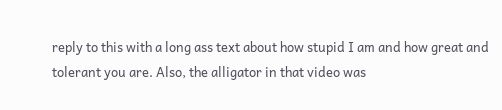reply to this with a long ass text about how stupid I am and how great and tolerant you are. Also, the alligator in that video was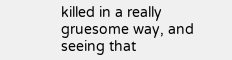killed in a really gruesome way, and seeing that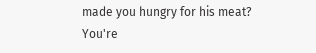made you hungry for his meat? You're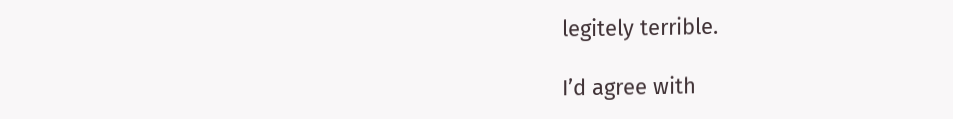legitely terrible.

I’d agree with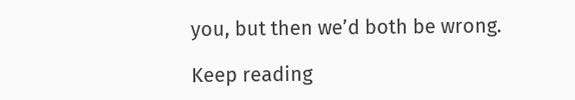you, but then we’d both be wrong.

Keep reading